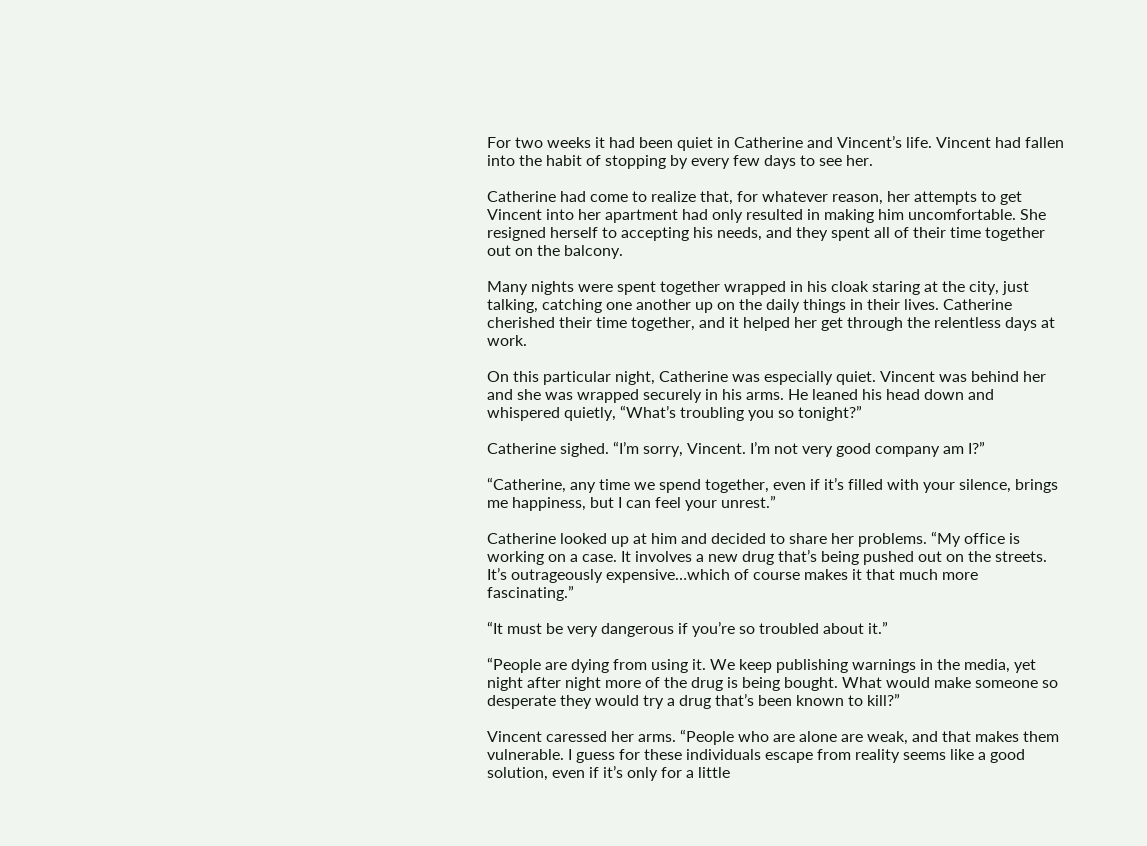For two weeks it had been quiet in Catherine and Vincent’s life. Vincent had fallen into the habit of stopping by every few days to see her.

Catherine had come to realize that, for whatever reason, her attempts to get Vincent into her apartment had only resulted in making him uncomfortable. She resigned herself to accepting his needs, and they spent all of their time together out on the balcony.

Many nights were spent together wrapped in his cloak staring at the city, just talking, catching one another up on the daily things in their lives. Catherine cherished their time together, and it helped her get through the relentless days at work.

On this particular night, Catherine was especially quiet. Vincent was behind her and she was wrapped securely in his arms. He leaned his head down and whispered quietly, “What’s troubling you so tonight?”

Catherine sighed. “I’m sorry, Vincent. I’m not very good company am I?”

“Catherine, any time we spend together, even if it’s filled with your silence, brings me happiness, but I can feel your unrest.”

Catherine looked up at him and decided to share her problems. “My office is working on a case. It involves a new drug that’s being pushed out on the streets. It’s outrageously expensive…which of course makes it that much more fascinating.”

“It must be very dangerous if you’re so troubled about it.”

“People are dying from using it. We keep publishing warnings in the media, yet night after night more of the drug is being bought. What would make someone so desperate they would try a drug that’s been known to kill?”

Vincent caressed her arms. “People who are alone are weak, and that makes them vulnerable. I guess for these individuals escape from reality seems like a good solution, even if it’s only for a little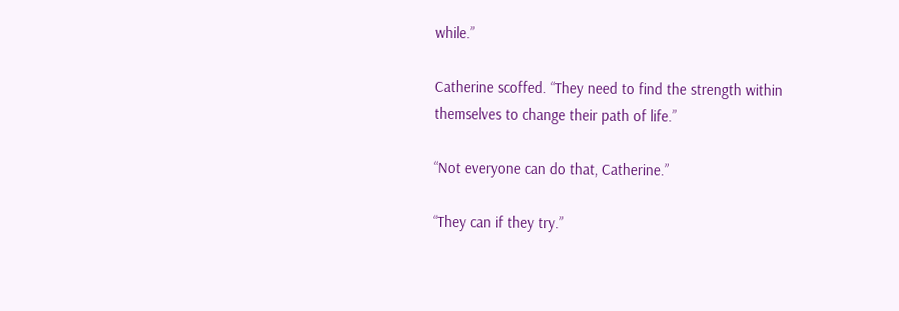while.”

Catherine scoffed. “They need to find the strength within themselves to change their path of life.”

“Not everyone can do that, Catherine.”

“They can if they try.”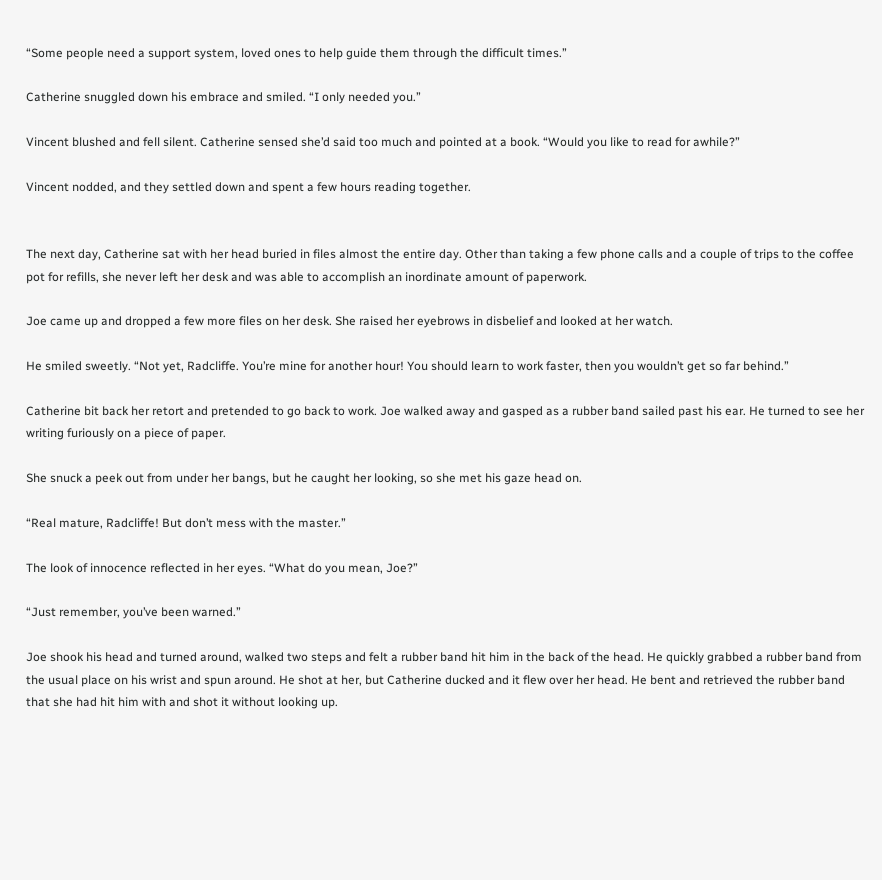“Some people need a support system, loved ones to help guide them through the difficult times.”

Catherine snuggled down his embrace and smiled. “I only needed you.”

Vincent blushed and fell silent. Catherine sensed she’d said too much and pointed at a book. “Would you like to read for awhile?”

Vincent nodded, and they settled down and spent a few hours reading together.


The next day, Catherine sat with her head buried in files almost the entire day. Other than taking a few phone calls and a couple of trips to the coffee pot for refills, she never left her desk and was able to accomplish an inordinate amount of paperwork.

Joe came up and dropped a few more files on her desk. She raised her eyebrows in disbelief and looked at her watch.

He smiled sweetly. “Not yet, Radcliffe. You’re mine for another hour! You should learn to work faster, then you wouldn’t get so far behind.”

Catherine bit back her retort and pretended to go back to work. Joe walked away and gasped as a rubber band sailed past his ear. He turned to see her writing furiously on a piece of paper.

She snuck a peek out from under her bangs, but he caught her looking, so she met his gaze head on.

“Real mature, Radcliffe! But don’t mess with the master.”

The look of innocence reflected in her eyes. “What do you mean, Joe?”

“Just remember, you’ve been warned.”

Joe shook his head and turned around, walked two steps and felt a rubber band hit him in the back of the head. He quickly grabbed a rubber band from the usual place on his wrist and spun around. He shot at her, but Catherine ducked and it flew over her head. He bent and retrieved the rubber band that she had hit him with and shot it without looking up.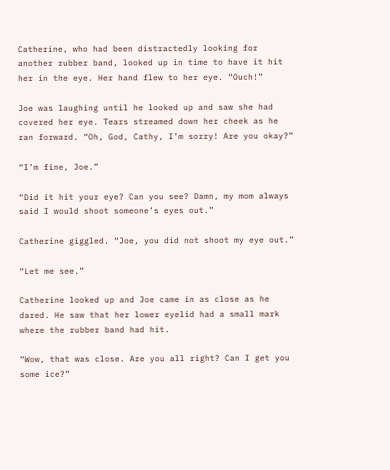Catherine, who had been distractedly looking for another rubber band, looked up in time to have it hit her in the eye. Her hand flew to her eye. “Ouch!”

Joe was laughing until he looked up and saw she had covered her eye. Tears streamed down her cheek as he ran forward. “Oh, God, Cathy, I’m sorry! Are you okay?”

“I’m fine, Joe.”

“Did it hit your eye? Can you see? Damn, my mom always said I would shoot someone’s eyes out.”

Catherine giggled. “Joe, you did not shoot my eye out.”

“Let me see.”

Catherine looked up and Joe came in as close as he dared. He saw that her lower eyelid had a small mark where the rubber band had hit.

“Wow, that was close. Are you all right? Can I get you some ice?”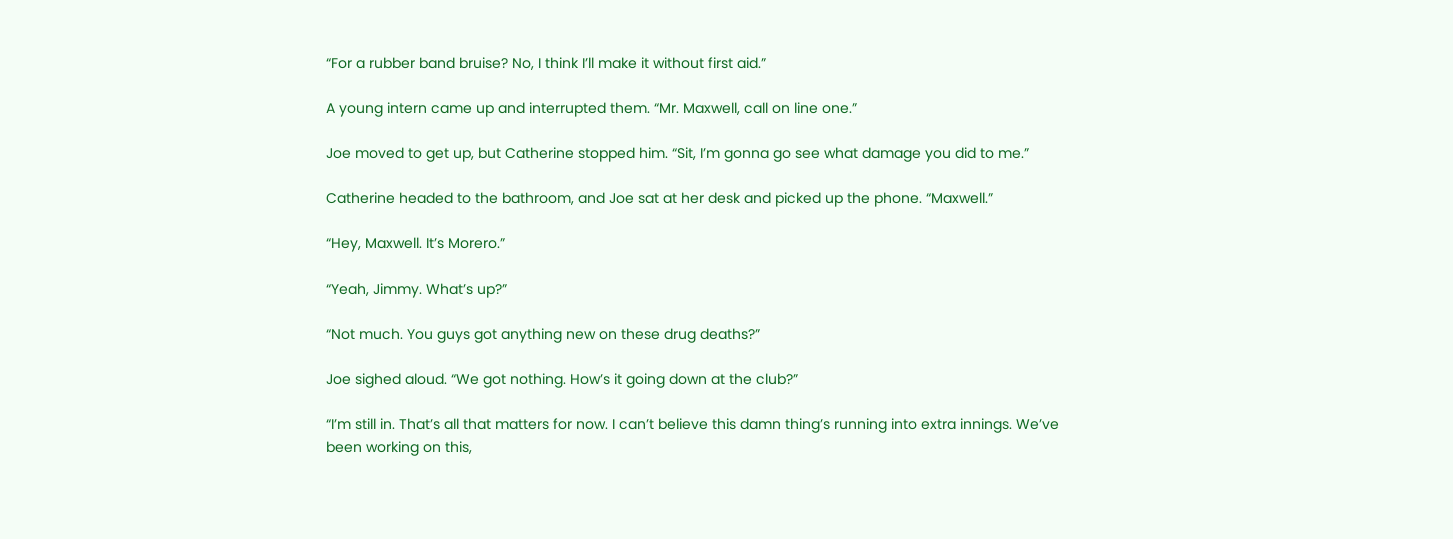“For a rubber band bruise? No, I think I’ll make it without first aid.”

A young intern came up and interrupted them. “Mr. Maxwell, call on line one.”

Joe moved to get up, but Catherine stopped him. “Sit, I’m gonna go see what damage you did to me.”

Catherine headed to the bathroom, and Joe sat at her desk and picked up the phone. “Maxwell.”

“Hey, Maxwell. It’s Morero.”

“Yeah, Jimmy. What’s up?”

“Not much. You guys got anything new on these drug deaths?”

Joe sighed aloud. “We got nothing. How’s it going down at the club?”

“I’m still in. That’s all that matters for now. I can’t believe this damn thing’s running into extra innings. We’ve been working on this,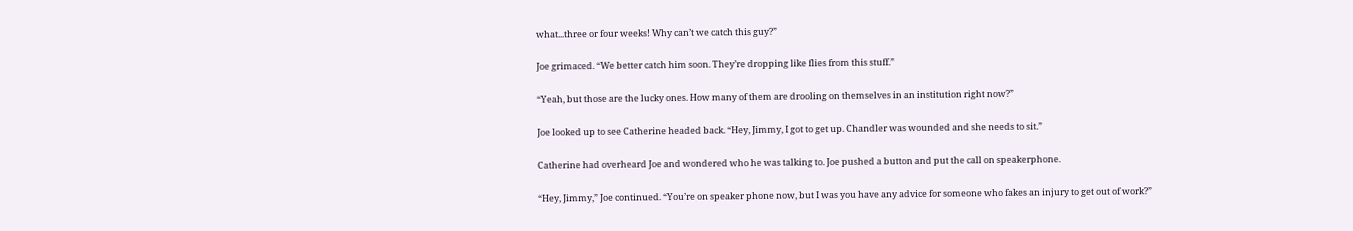what...three or four weeks! Why can’t we catch this guy?”

Joe grimaced. “We better catch him soon. They’re dropping like flies from this stuff.”

“Yeah, but those are the lucky ones. How many of them are drooling on themselves in an institution right now?”

Joe looked up to see Catherine headed back. “Hey, Jimmy, I got to get up. Chandler was wounded and she needs to sit.”

Catherine had overheard Joe and wondered who he was talking to. Joe pushed a button and put the call on speakerphone.

“Hey, Jimmy,” Joe continued. “You’re on speaker phone now, but I was you have any advice for someone who fakes an injury to get out of work?”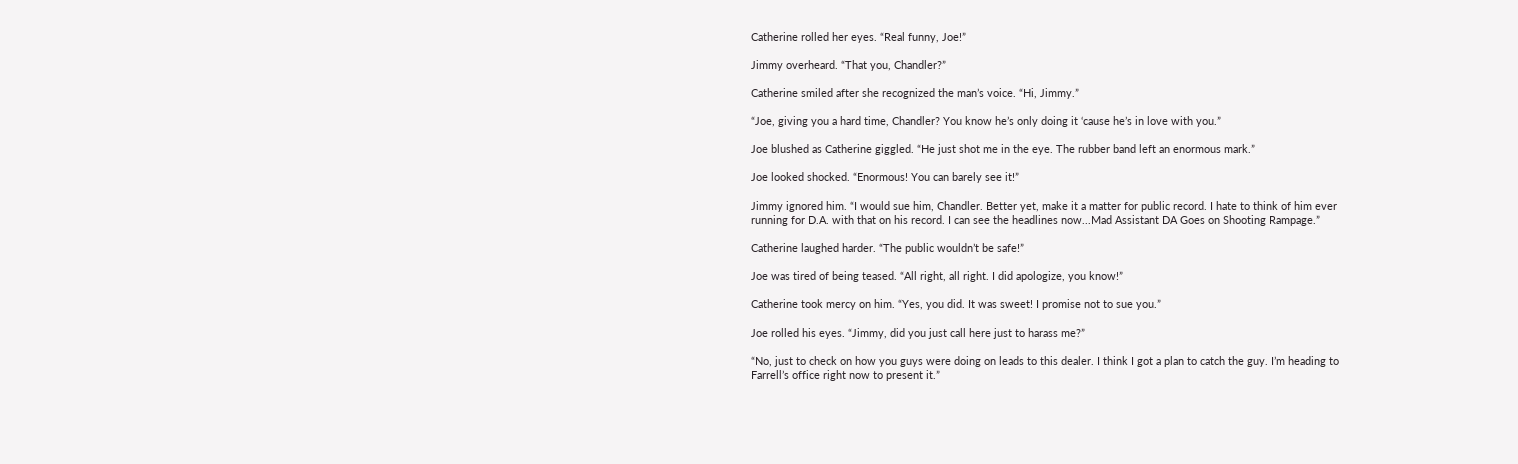Catherine rolled her eyes. “Real funny, Joe!”

Jimmy overheard. “That you, Chandler?”

Catherine smiled after she recognized the man’s voice. “Hi, Jimmy.”

“Joe, giving you a hard time, Chandler? You know he’s only doing it ‘cause he’s in love with you.”

Joe blushed as Catherine giggled. “He just shot me in the eye. The rubber band left an enormous mark.”

Joe looked shocked. “Enormous! You can barely see it!”

Jimmy ignored him. “I would sue him, Chandler. Better yet, make it a matter for public record. I hate to think of him ever running for D.A. with that on his record. I can see the headlines now...Mad Assistant DA Goes on Shooting Rampage.”

Catherine laughed harder. “The public wouldn’t be safe!”

Joe was tired of being teased. “All right, all right. I did apologize, you know!”

Catherine took mercy on him. “Yes, you did. It was sweet! I promise not to sue you.”

Joe rolled his eyes. “Jimmy, did you just call here just to harass me?”

“No, just to check on how you guys were doing on leads to this dealer. I think I got a plan to catch the guy. I’m heading to Farrell’s office right now to present it.”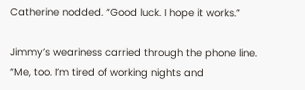Catherine nodded. “Good luck. I hope it works.”

Jimmy’s weariness carried through the phone line. “Me, too. I’m tired of working nights and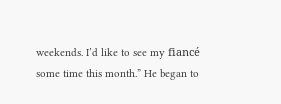weekends. I’d like to see my fiancé some time this month.” He began to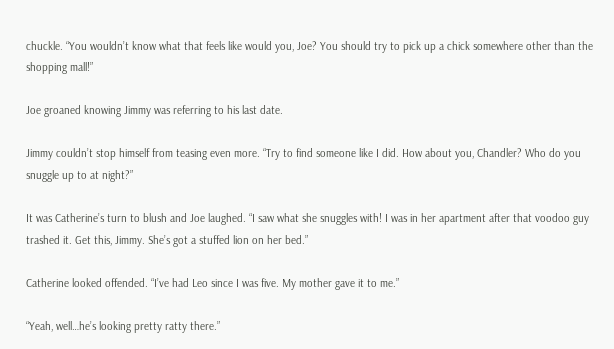chuckle. “You wouldn’t know what that feels like would you, Joe? You should try to pick up a chick somewhere other than the shopping mall!”

Joe groaned knowing Jimmy was referring to his last date.

Jimmy couldn’t stop himself from teasing even more. “Try to find someone like I did. How about you, Chandler? Who do you snuggle up to at night?”

It was Catherine’s turn to blush and Joe laughed. “I saw what she snuggles with! I was in her apartment after that voodoo guy trashed it. Get this, Jimmy. She’s got a stuffed lion on her bed.”

Catherine looked offended. “I’ve had Leo since I was five. My mother gave it to me.”

“Yeah, well…he’s looking pretty ratty there.”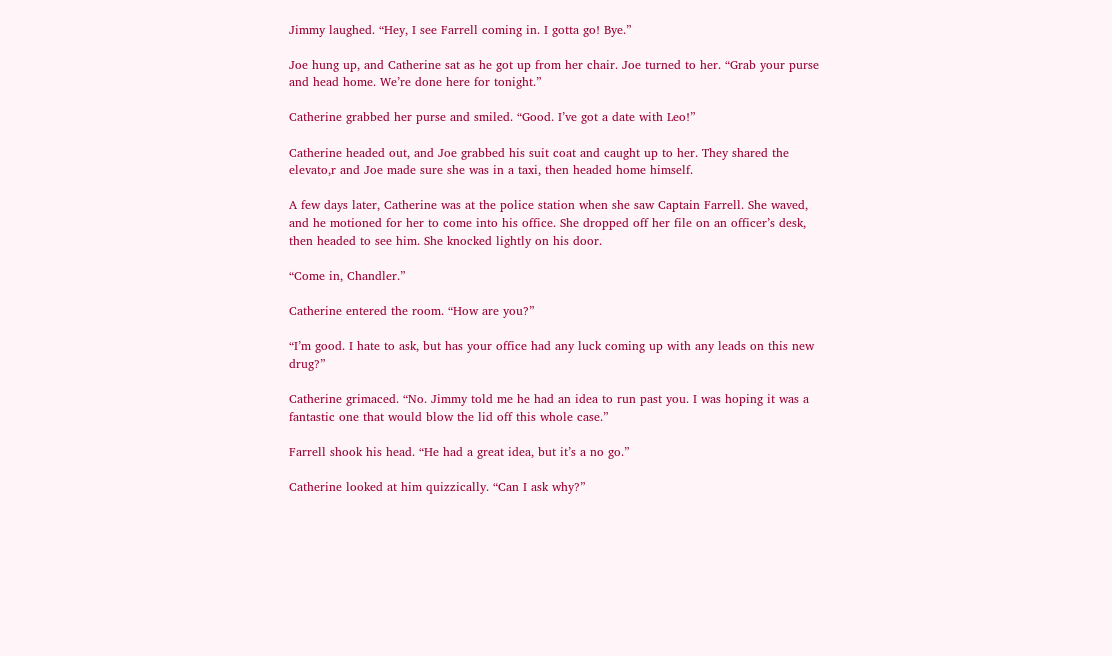Jimmy laughed. “Hey, I see Farrell coming in. I gotta go! Bye.”

Joe hung up, and Catherine sat as he got up from her chair. Joe turned to her. “Grab your purse and head home. We’re done here for tonight.”

Catherine grabbed her purse and smiled. “Good. I’ve got a date with Leo!”

Catherine headed out, and Joe grabbed his suit coat and caught up to her. They shared the elevato,r and Joe made sure she was in a taxi, then headed home himself.

A few days later, Catherine was at the police station when she saw Captain Farrell. She waved, and he motioned for her to come into his office. She dropped off her file on an officer’s desk, then headed to see him. She knocked lightly on his door.

“Come in, Chandler.”

Catherine entered the room. “How are you?”

“I’m good. I hate to ask, but has your office had any luck coming up with any leads on this new drug?”

Catherine grimaced. “No. Jimmy told me he had an idea to run past you. I was hoping it was a fantastic one that would blow the lid off this whole case.”

Farrell shook his head. “He had a great idea, but it’s a no go.”

Catherine looked at him quizzically. “Can I ask why?”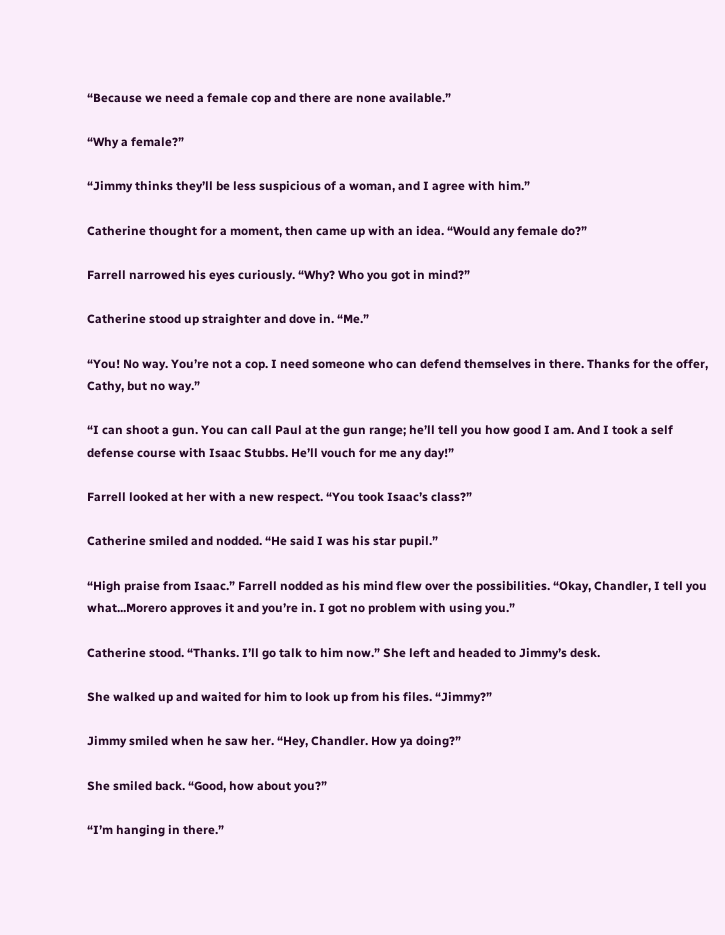“Because we need a female cop and there are none available.”

“Why a female?”

“Jimmy thinks they’ll be less suspicious of a woman, and I agree with him.”

Catherine thought for a moment, then came up with an idea. “Would any female do?”

Farrell narrowed his eyes curiously. “Why? Who you got in mind?”

Catherine stood up straighter and dove in. “Me.”

“You! No way. You’re not a cop. I need someone who can defend themselves in there. Thanks for the offer, Cathy, but no way.”

“I can shoot a gun. You can call Paul at the gun range; he’ll tell you how good I am. And I took a self defense course with Isaac Stubbs. He’ll vouch for me any day!”

Farrell looked at her with a new respect. “You took Isaac’s class?”

Catherine smiled and nodded. “He said I was his star pupil.”

“High praise from Isaac.” Farrell nodded as his mind flew over the possibilities. “Okay, Chandler, I tell you what...Morero approves it and you’re in. I got no problem with using you.”

Catherine stood. “Thanks. I’ll go talk to him now.” She left and headed to Jimmy’s desk.

She walked up and waited for him to look up from his files. “Jimmy?”

Jimmy smiled when he saw her. “Hey, Chandler. How ya doing?”

She smiled back. “Good, how about you?”

“I’m hanging in there.”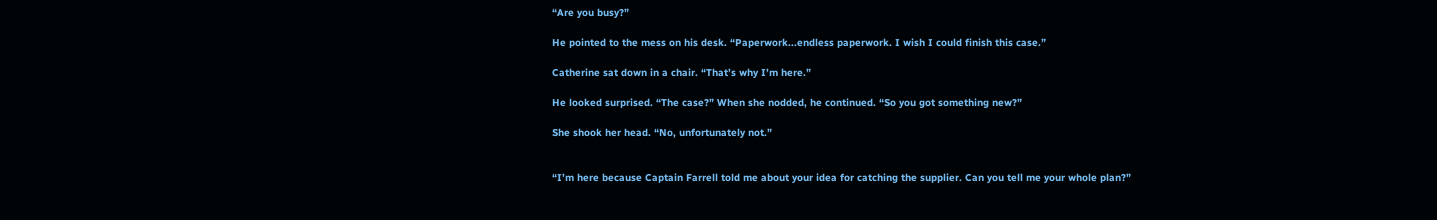“Are you busy?”

He pointed to the mess on his desk. “Paperwork...endless paperwork. I wish I could finish this case.”

Catherine sat down in a chair. “That’s why I’m here.”

He looked surprised. “The case?” When she nodded, he continued. “So you got something new?”

She shook her head. “No, unfortunately not.”


“I’m here because Captain Farrell told me about your idea for catching the supplier. Can you tell me your whole plan?”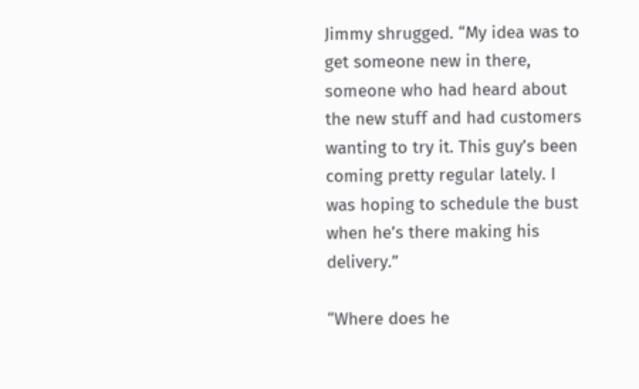Jimmy shrugged. “My idea was to get someone new in there, someone who had heard about the new stuff and had customers wanting to try it. This guy’s been coming pretty regular lately. I was hoping to schedule the bust when he’s there making his delivery.”

“Where does he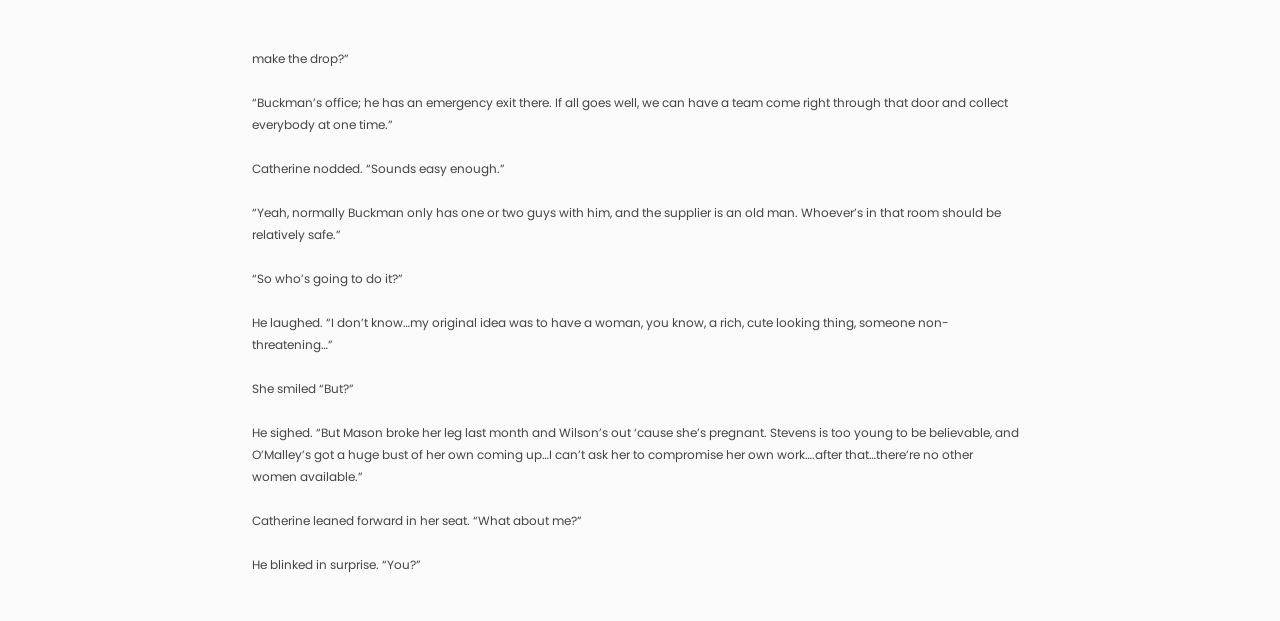make the drop?”

“Buckman’s office; he has an emergency exit there. If all goes well, we can have a team come right through that door and collect everybody at one time.”

Catherine nodded. “Sounds easy enough.”

“Yeah, normally Buckman only has one or two guys with him, and the supplier is an old man. Whoever’s in that room should be relatively safe.”

“So who’s going to do it?”

He laughed. “I don’t know…my original idea was to have a woman, you know, a rich, cute looking thing, someone non-threatening…”

She smiled “But?”

He sighed. “But Mason broke her leg last month and Wilson’s out ‘cause she’s pregnant. Stevens is too young to be believable, and O’Malley’s got a huge bust of her own coming up…I can’t ask her to compromise her own work….after that…there’re no other women available.”

Catherine leaned forward in her seat. “What about me?”

He blinked in surprise. “You?”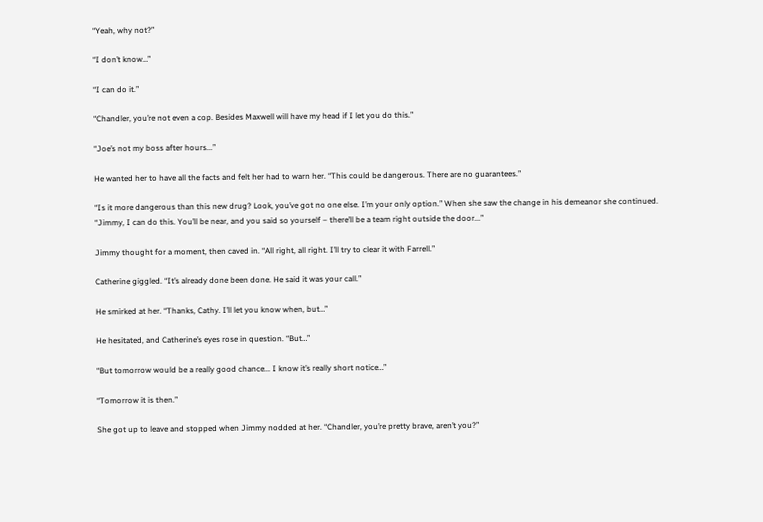“Yeah, why not?”

“I don’t know…”

“I can do it.”

“Chandler, you’re not even a cop. Besides Maxwell will have my head if I let you do this.”

“Joe’s not my boss after hours...”

He wanted her to have all the facts and felt her had to warn her. “This could be dangerous. There are no guarantees.”

“Is it more dangerous than this new drug? Look, you’ve got no one else. I’m your only option.” When she saw the change in his demeanor she continued.
“Jimmy, I can do this. You’ll be near, and you said so yourself – there’ll be a team right outside the door...”

Jimmy thought for a moment, then caved in. “All right, all right. I’ll try to clear it with Farrell.”

Catherine giggled. “It’s already done been done. He said it was your call.”

He smirked at her. “Thanks, Cathy. I’ll let you know when, but…”

He hesitated, and Catherine’s eyes rose in question. “But…”

“But tomorrow would be a really good chance... I know it’s really short notice…”

“Tomorrow it is then.”

She got up to leave and stopped when Jimmy nodded at her. “Chandler, you’re pretty brave, aren’t you?”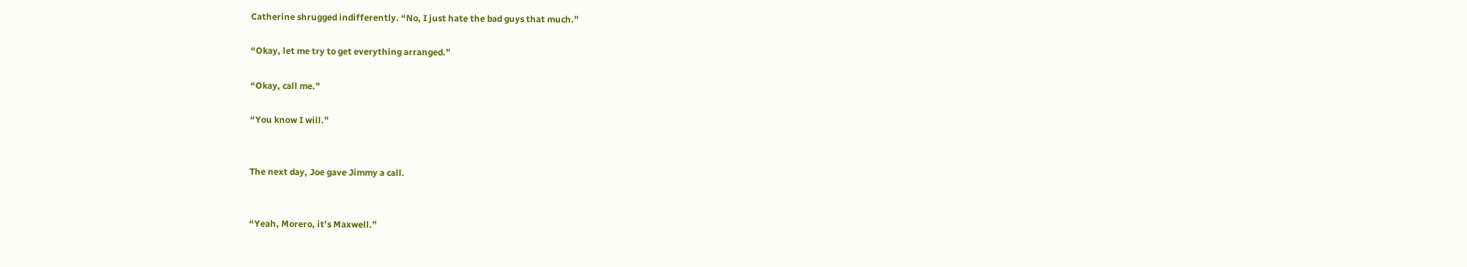Catherine shrugged indifferently. “No, I just hate the bad guys that much.”

“Okay, let me try to get everything arranged.”

“Okay, call me.”

“You know I will.”


The next day, Joe gave Jimmy a call.


“Yeah, Morero, it’s Maxwell.”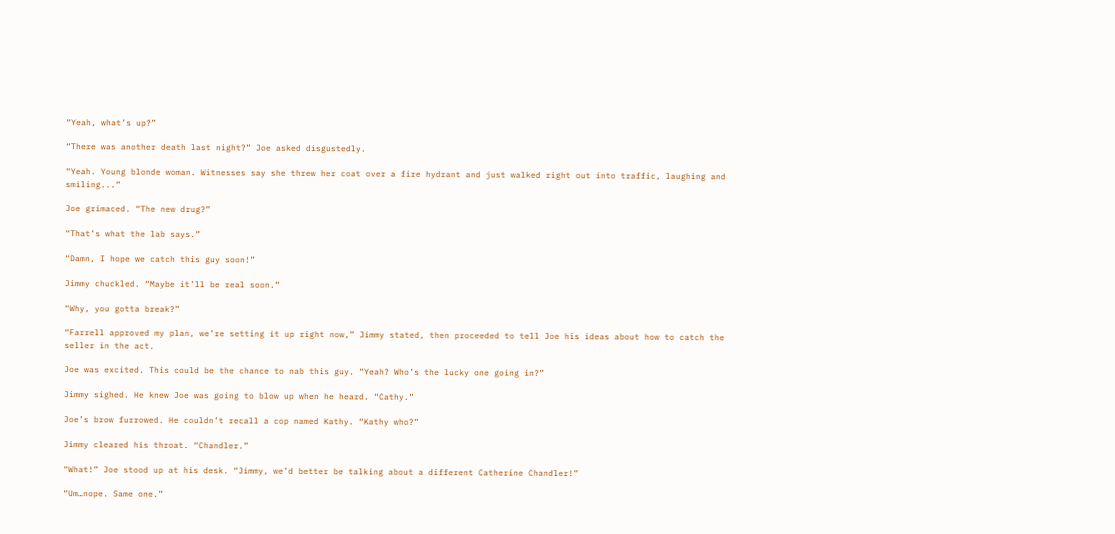“Yeah, what’s up?”

“There was another death last night?” Joe asked disgustedly.

“Yeah. Young blonde woman. Witnesses say she threw her coat over a fire hydrant and just walked right out into traffic, laughing and smiling...”

Joe grimaced. “The new drug?”

“That’s what the lab says.”

“Damn, I hope we catch this guy soon!”

Jimmy chuckled. “Maybe it’ll be real soon.”

“Why, you gotta break?”

“Farrell approved my plan, we’re setting it up right now,” Jimmy stated, then proceeded to tell Joe his ideas about how to catch the seller in the act.

Joe was excited. This could be the chance to nab this guy. “Yeah? Who’s the lucky one going in?”

Jimmy sighed. He knew Joe was going to blow up when he heard. “Cathy.”

Joe’s brow furrowed. He couldn’t recall a cop named Kathy. “Kathy who?”

Jimmy cleared his throat. “Chandler.”

“What!” Joe stood up at his desk. “Jimmy, we’d better be talking about a different Catherine Chandler!”

“Um…nope. Same one.”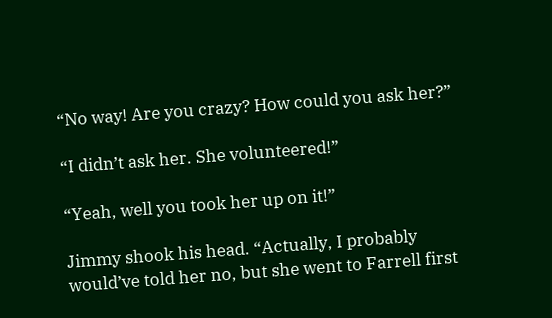“No way! Are you crazy? How could you ask her?”

“I didn’t ask her. She volunteered!”

“Yeah, well you took her up on it!”

Jimmy shook his head. “Actually, I probably would’ve told her no, but she went to Farrell first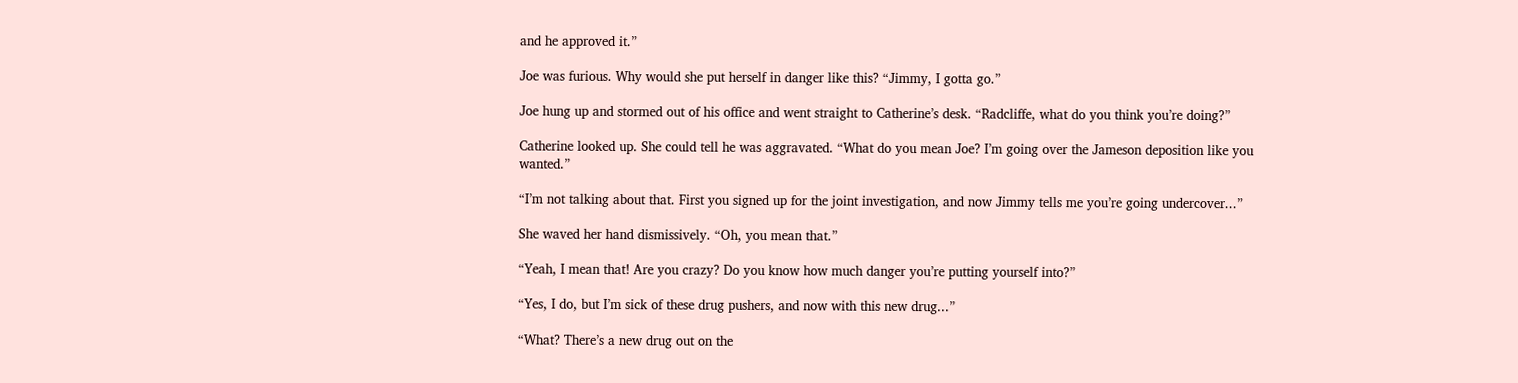and he approved it.”

Joe was furious. Why would she put herself in danger like this? “Jimmy, I gotta go.”

Joe hung up and stormed out of his office and went straight to Catherine’s desk. “Radcliffe, what do you think you’re doing?”

Catherine looked up. She could tell he was aggravated. “What do you mean Joe? I’m going over the Jameson deposition like you wanted.”

“I’m not talking about that. First you signed up for the joint investigation, and now Jimmy tells me you’re going undercover...”

She waved her hand dismissively. “Oh, you mean that.”

“Yeah, I mean that! Are you crazy? Do you know how much danger you’re putting yourself into?”

“Yes, I do, but I’m sick of these drug pushers, and now with this new drug...”

“What? There’s a new drug out on the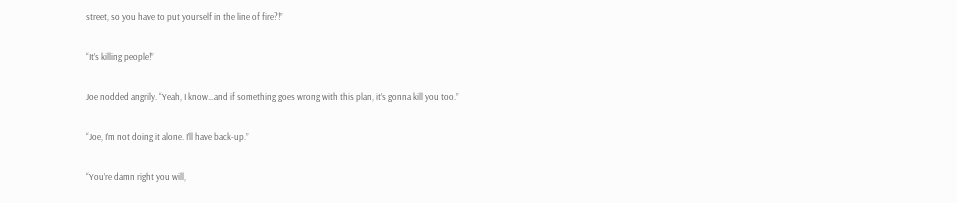street, so you have to put yourself in the line of fire?!”

“It’s killing people!”

Joe nodded angrily. “Yeah, I know…and if something goes wrong with this plan, it’s gonna kill you too.”

“Joe, I’m not doing it alone. I’ll have back-up.”

“You’re damn right you will,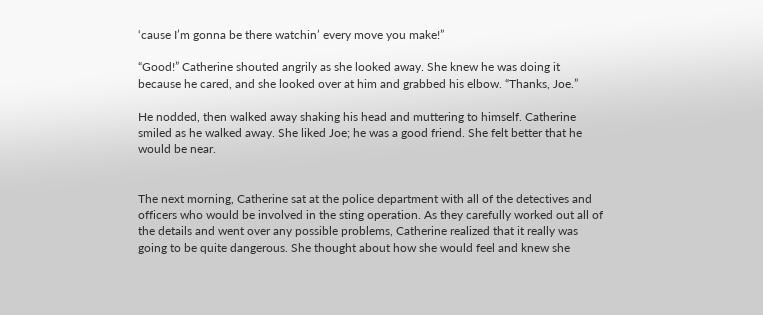‘cause I’m gonna be there watchin’ every move you make!”

“Good!” Catherine shouted angrily as she looked away. She knew he was doing it because he cared, and she looked over at him and grabbed his elbow. “Thanks, Joe.”

He nodded, then walked away shaking his head and muttering to himself. Catherine smiled as he walked away. She liked Joe; he was a good friend. She felt better that he would be near.


The next morning, Catherine sat at the police department with all of the detectives and officers who would be involved in the sting operation. As they carefully worked out all of the details and went over any possible problems, Catherine realized that it really was going to be quite dangerous. She thought about how she would feel and knew she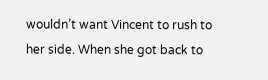wouldn’t want Vincent to rush to her side. When she got back to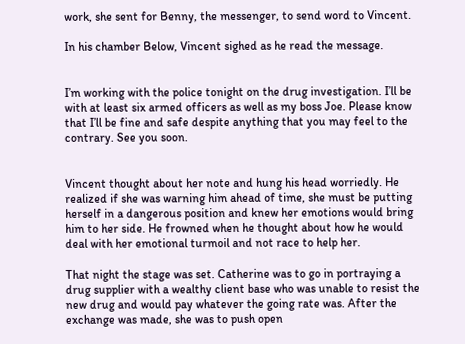work, she sent for Benny, the messenger, to send word to Vincent.

In his chamber Below, Vincent sighed as he read the message.


I’m working with the police tonight on the drug investigation. I’ll be with at least six armed officers as well as my boss Joe. Please know that I’ll be fine and safe despite anything that you may feel to the contrary. See you soon.


Vincent thought about her note and hung his head worriedly. He realized if she was warning him ahead of time, she must be putting herself in a dangerous position and knew her emotions would bring him to her side. He frowned when he thought about how he would deal with her emotional turmoil and not race to help her.

That night the stage was set. Catherine was to go in portraying a drug supplier with a wealthy client base who was unable to resist the new drug and would pay whatever the going rate was. After the exchange was made, she was to push open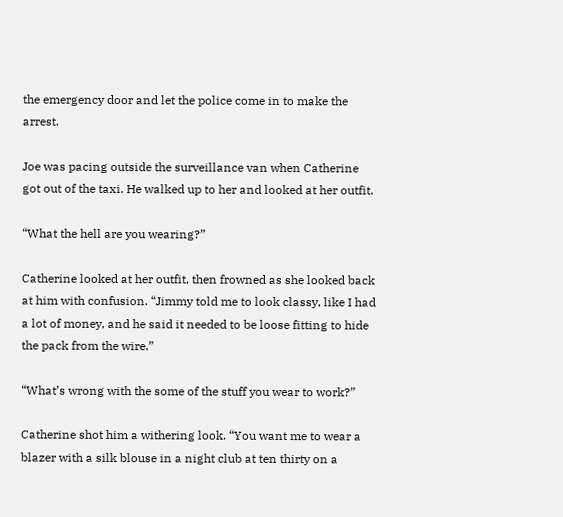the emergency door and let the police come in to make the arrest.

Joe was pacing outside the surveillance van when Catherine got out of the taxi. He walked up to her and looked at her outfit.

“What the hell are you wearing?”

Catherine looked at her outfit, then frowned as she looked back at him with confusion. “Jimmy told me to look classy, like I had a lot of money, and he said it needed to be loose fitting to hide the pack from the wire.”

“What’s wrong with the some of the stuff you wear to work?”

Catherine shot him a withering look. “You want me to wear a blazer with a silk blouse in a night club at ten thirty on a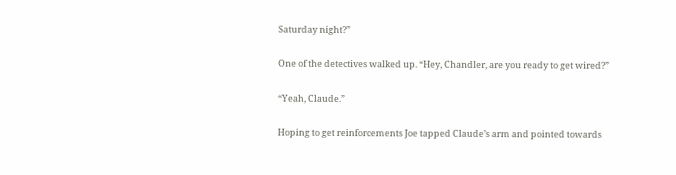Saturday night?”

One of the detectives walked up. “Hey, Chandler, are you ready to get wired?”

“Yeah, Claude.”

Hoping to get reinforcements Joe tapped Claude’s arm and pointed towards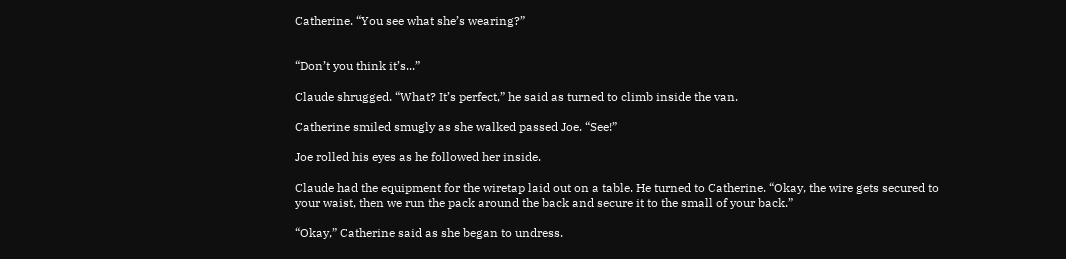Catherine. “You see what she’s wearing?”


“Don’t you think it’s...”

Claude shrugged. “What? It’s perfect,” he said as turned to climb inside the van.

Catherine smiled smugly as she walked passed Joe. “See!”

Joe rolled his eyes as he followed her inside.

Claude had the equipment for the wiretap laid out on a table. He turned to Catherine. “Okay, the wire gets secured to your waist, then we run the pack around the back and secure it to the small of your back.”

“Okay,” Catherine said as she began to undress.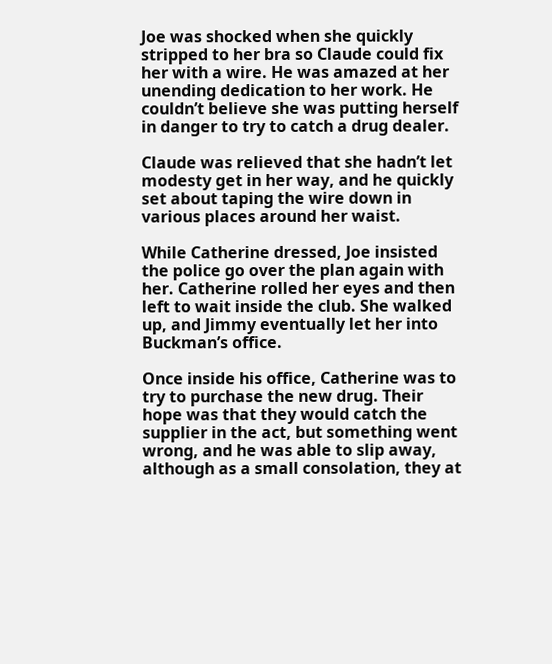Joe was shocked when she quickly stripped to her bra so Claude could fix her with a wire. He was amazed at her unending dedication to her work. He couldn’t believe she was putting herself in danger to try to catch a drug dealer.

Claude was relieved that she hadn’t let modesty get in her way, and he quickly set about taping the wire down in various places around her waist.

While Catherine dressed, Joe insisted the police go over the plan again with her. Catherine rolled her eyes and then left to wait inside the club. She walked up, and Jimmy eventually let her into Buckman’s office.

Once inside his office, Catherine was to try to purchase the new drug. Their hope was that they would catch the supplier in the act, but something went wrong, and he was able to slip away, although as a small consolation, they at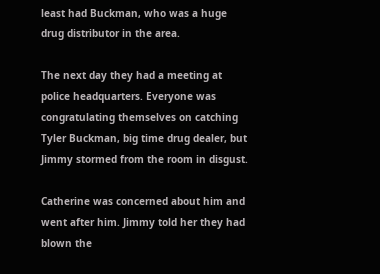least had Buckman, who was a huge drug distributor in the area.

The next day they had a meeting at police headquarters. Everyone was congratulating themselves on catching Tyler Buckman, big time drug dealer, but Jimmy stormed from the room in disgust.

Catherine was concerned about him and went after him. Jimmy told her they had blown the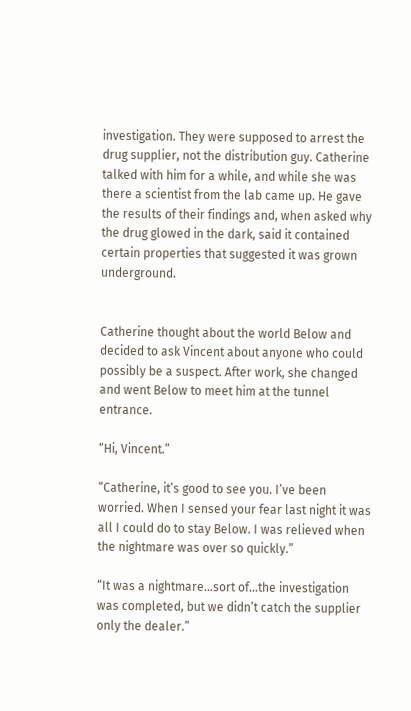investigation. They were supposed to arrest the drug supplier, not the distribution guy. Catherine talked with him for a while, and while she was there a scientist from the lab came up. He gave the results of their findings and, when asked why the drug glowed in the dark, said it contained certain properties that suggested it was grown underground.


Catherine thought about the world Below and decided to ask Vincent about anyone who could possibly be a suspect. After work, she changed and went Below to meet him at the tunnel entrance.

“Hi, Vincent.”

“Catherine, it’s good to see you. I’ve been worried. When I sensed your fear last night it was all I could do to stay Below. I was relieved when the nightmare was over so quickly.”

“It was a nightmare…sort of…the investigation was completed, but we didn’t catch the supplier only the dealer.”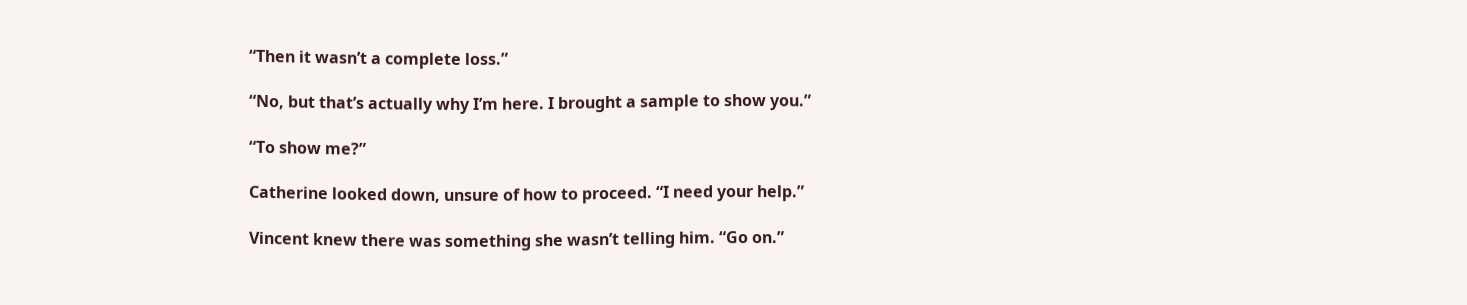“Then it wasn’t a complete loss.”

“No, but that’s actually why I’m here. I brought a sample to show you.”

“To show me?”

Catherine looked down, unsure of how to proceed. “I need your help.”

Vincent knew there was something she wasn’t telling him. “Go on.”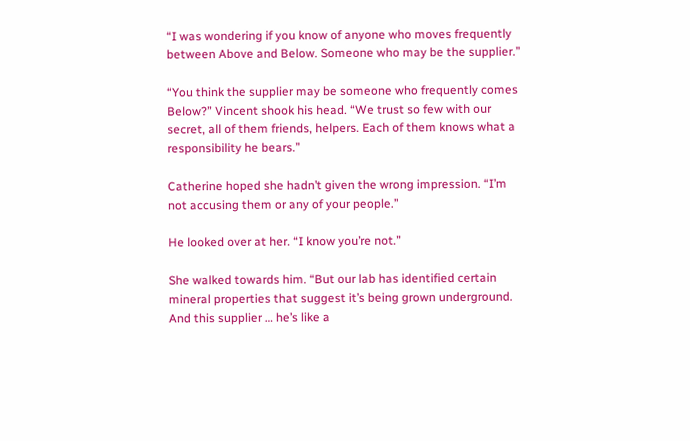“I was wondering if you know of anyone who moves frequently between Above and Below. Someone who may be the supplier.”

“You think the supplier may be someone who frequently comes Below?” Vincent shook his head. “We trust so few with our secret, all of them friends, helpers. Each of them knows what a responsibility he bears.”

Catherine hoped she hadn’t given the wrong impression. “I’m not accusing them or any of your people.”

He looked over at her. “I know you’re not.”

She walked towards him. “But our lab has identified certain mineral properties that suggest it’s being grown underground. And this supplier … he’s like a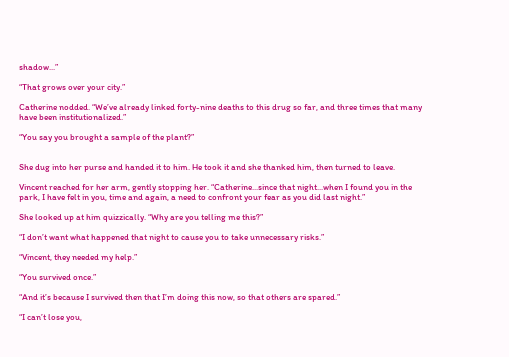shadow...”

“That grows over your city.”

Catherine nodded. “We’ve already linked forty-nine deaths to this drug so far, and three times that many have been institutionalized.”

“You say you brought a sample of the plant?”


She dug into her purse and handed it to him. He took it and she thanked him, then turned to leave.

Vincent reached for her arm, gently stopping her. “Catherine...since that night...when I found you in the park, I have felt in you, time and again, a need to confront your fear as you did last night.”

She looked up at him quizzically. “Why are you telling me this?”

“I don’t want what happened that night to cause you to take unnecessary risks.”

“Vincent, they needed my help.”

“You survived once.”

“And it’s because I survived then that I’m doing this now, so that others are spared.”

“I can’t lose you,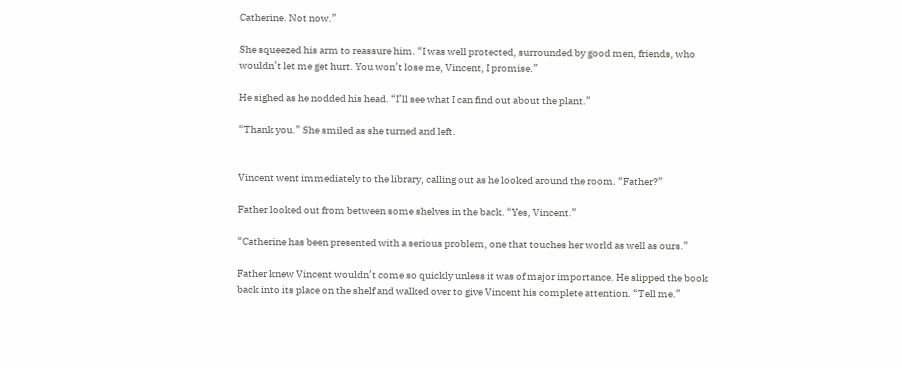Catherine. Not now.”

She squeezed his arm to reassure him. “I was well protected, surrounded by good men, friends, who wouldn’t let me get hurt. You won’t lose me, Vincent, I promise.”

He sighed as he nodded his head. “I’ll see what I can find out about the plant.”

“Thank you.” She smiled as she turned and left.


Vincent went immediately to the library, calling out as he looked around the room. “Father?”

Father looked out from between some shelves in the back. “Yes, Vincent.”

“Catherine has been presented with a serious problem, one that touches her world as well as ours.”

Father knew Vincent wouldn’t come so quickly unless it was of major importance. He slipped the book back into its place on the shelf and walked over to give Vincent his complete attention. “Tell me.”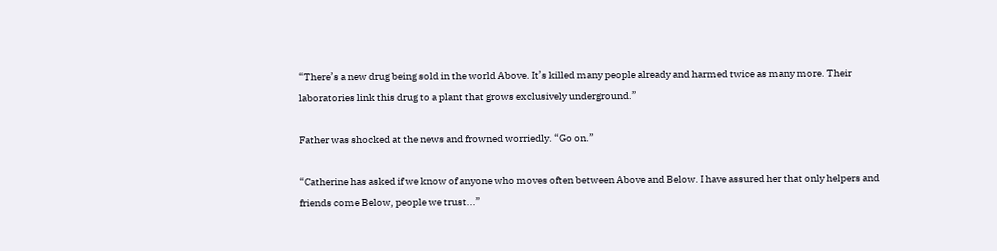“There’s a new drug being sold in the world Above. It’s killed many people already and harmed twice as many more. Their laboratories link this drug to a plant that grows exclusively underground.”

Father was shocked at the news and frowned worriedly. “Go on.”

“Catherine has asked if we know of anyone who moves often between Above and Below. I have assured her that only helpers and friends come Below, people we trust...”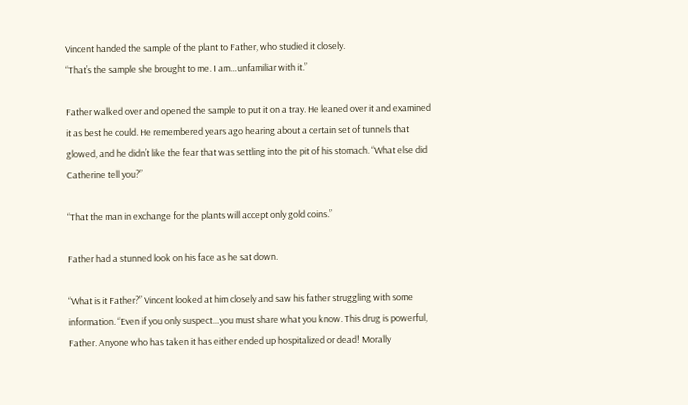Vincent handed the sample of the plant to Father, who studied it closely.
“That’s the sample she brought to me. I am…unfamiliar with it.”

Father walked over and opened the sample to put it on a tray. He leaned over it and examined it as best he could. He remembered years ago hearing about a certain set of tunnels that glowed, and he didn’t like the fear that was settling into the pit of his stomach. “What else did Catherine tell you?”

“That the man in exchange for the plants will accept only gold coins.”

Father had a stunned look on his face as he sat down.

“What is it Father?” Vincent looked at him closely and saw his father struggling with some information. “Even if you only suspect…you must share what you know. This drug is powerful, Father. Anyone who has taken it has either ended up hospitalized or dead! Morally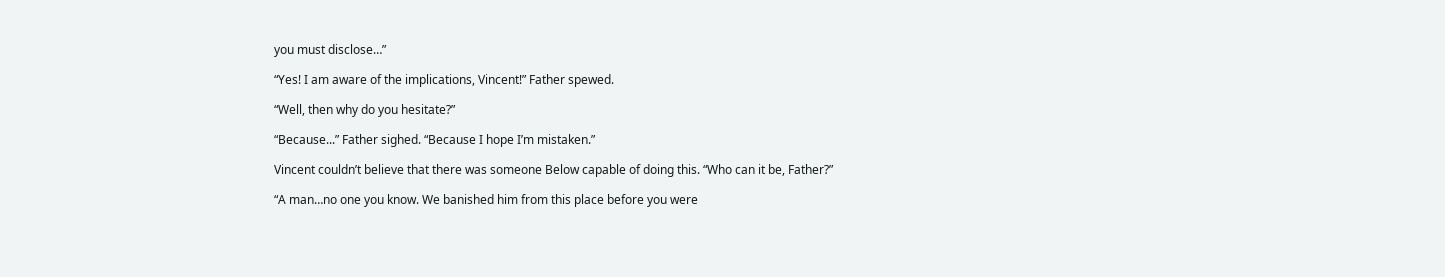you must disclose…”

“Yes! I am aware of the implications, Vincent!” Father spewed.

“Well, then why do you hesitate?”

“Because...” Father sighed. “Because I hope I’m mistaken.”

Vincent couldn’t believe that there was someone Below capable of doing this. “Who can it be, Father?”

“A man…no one you know. We banished him from this place before you were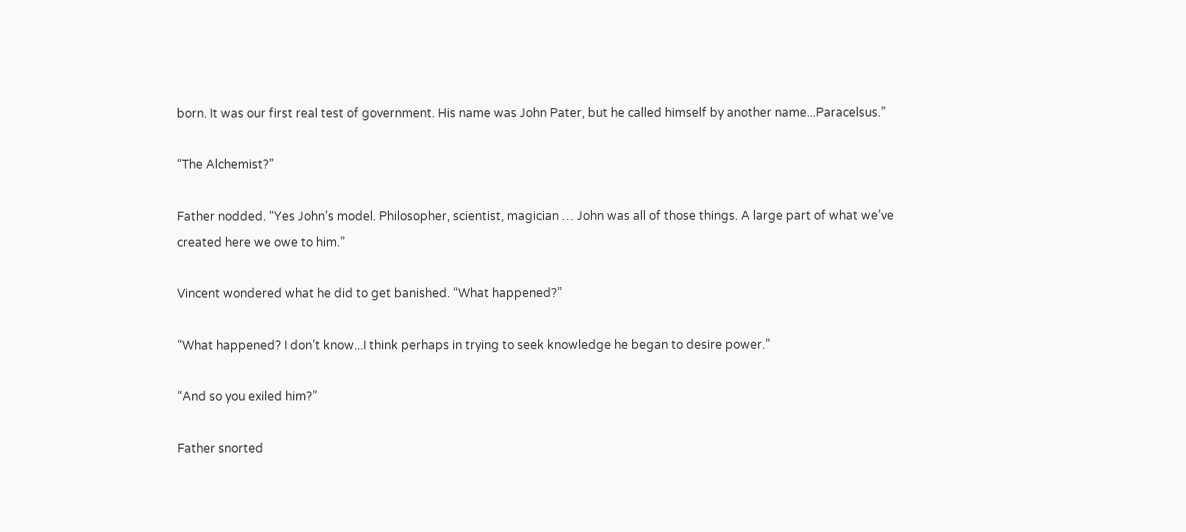born. It was our first real test of government. His name was John Pater, but he called himself by another name...Paracelsus.”

“The Alchemist?”

Father nodded. “Yes John’s model. Philosopher, scientist, magician … John was all of those things. A large part of what we’ve created here we owe to him.”

Vincent wondered what he did to get banished. “What happened?”

“What happened? I don’t know...I think perhaps in trying to seek knowledge he began to desire power.”

“And so you exiled him?”

Father snorted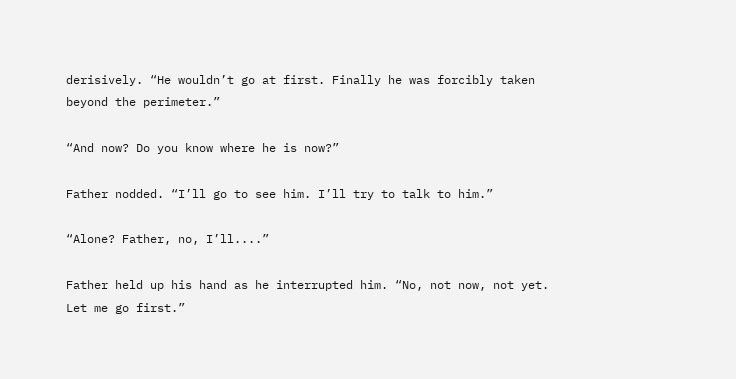derisively. “He wouldn’t go at first. Finally he was forcibly taken beyond the perimeter.”

“And now? Do you know where he is now?”

Father nodded. “I’ll go to see him. I’ll try to talk to him.”

“Alone? Father, no, I’ll....”

Father held up his hand as he interrupted him. “No, not now, not yet. Let me go first.”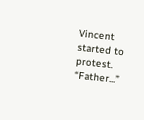Vincent started to protest. “Father...”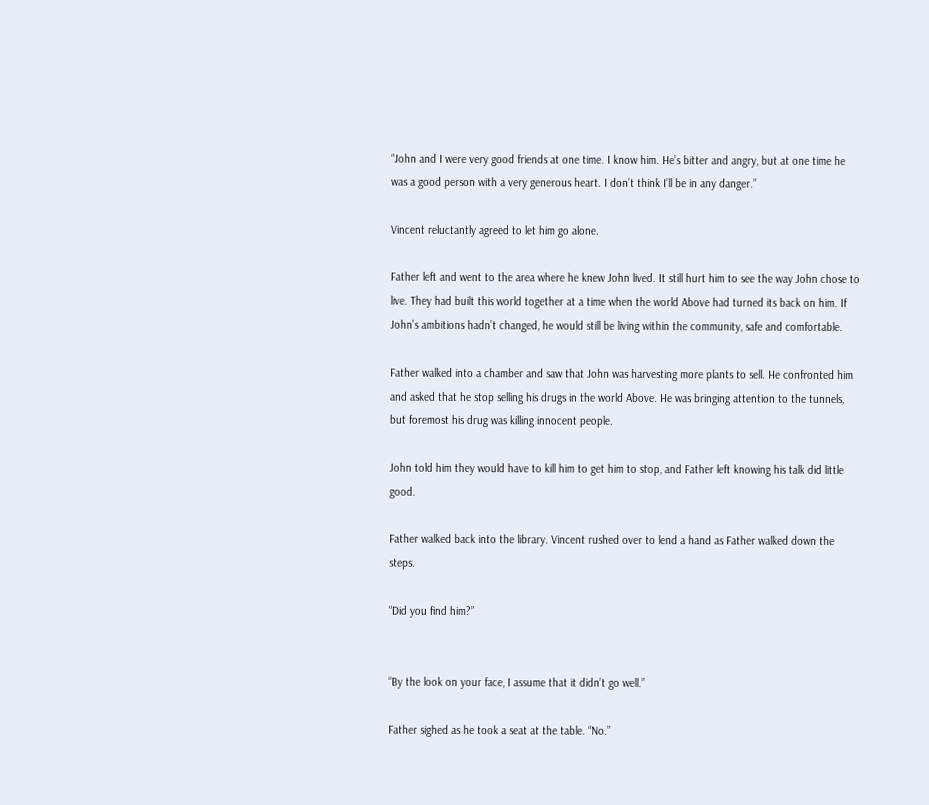“John and I were very good friends at one time. I know him. He’s bitter and angry, but at one time he was a good person with a very generous heart. I don’t think I’ll be in any danger.”

Vincent reluctantly agreed to let him go alone.

Father left and went to the area where he knew John lived. It still hurt him to see the way John chose to live. They had built this world together at a time when the world Above had turned its back on him. If John’s ambitions hadn’t changed, he would still be living within the community, safe and comfortable.

Father walked into a chamber and saw that John was harvesting more plants to sell. He confronted him and asked that he stop selling his drugs in the world Above. He was bringing attention to the tunnels, but foremost his drug was killing innocent people.

John told him they would have to kill him to get him to stop, and Father left knowing his talk did little good.

Father walked back into the library. Vincent rushed over to lend a hand as Father walked down the steps.

“Did you find him?”


“By the look on your face, I assume that it didn’t go well.”

Father sighed as he took a seat at the table. “No.”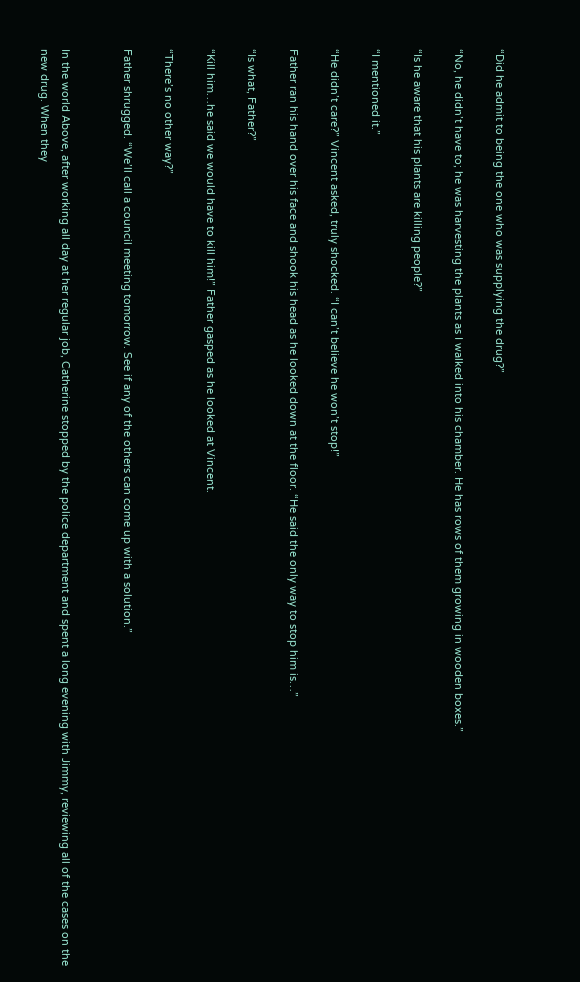“Did he admit to being the one who was supplying the drug?”

“No, he didn’t have to; he was harvesting the plants as I walked into his chamber. He has rows of them growing in wooden boxes.”

“Is he aware that his plants are killing people?”

“I mentioned it.”

“He didn’t care?” Vincent asked, truly shocked. “I can’t believe he won’t stop!”

Father ran his hand over his face and shook his head as he looked down at the floor. “He said the only way to stop him is…”

“Is what, Father?”

“Kill him…he said we would have to kill him!” Father gasped as he looked at Vincent.

“There’s no other way?”

Father shrugged. “We’ll call a council meeting tomorrow. See if any of the others can come up with a solution.”


In the world Above, after working all day at her regular job, Catherine stopped by the police department and spent a long evening with Jimmy, reviewing all of the cases on the new drug. When they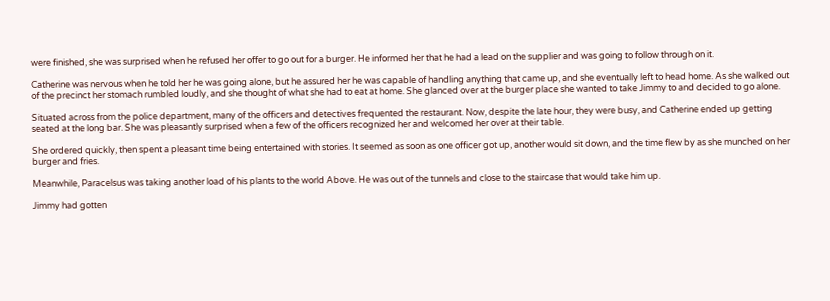were finished, she was surprised when he refused her offer to go out for a burger. He informed her that he had a lead on the supplier and was going to follow through on it.

Catherine was nervous when he told her he was going alone, but he assured her he was capable of handling anything that came up, and she eventually left to head home. As she walked out of the precinct her stomach rumbled loudly, and she thought of what she had to eat at home. She glanced over at the burger place she wanted to take Jimmy to and decided to go alone.

Situated across from the police department, many of the officers and detectives frequented the restaurant. Now, despite the late hour, they were busy, and Catherine ended up getting seated at the long bar. She was pleasantly surprised when a few of the officers recognized her and welcomed her over at their table.

She ordered quickly, then spent a pleasant time being entertained with stories. It seemed as soon as one officer got up, another would sit down, and the time flew by as she munched on her burger and fries.

Meanwhile, Paracelsus was taking another load of his plants to the world Above. He was out of the tunnels and close to the staircase that would take him up.

Jimmy had gotten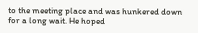to the meeting place and was hunkered down for a long wait. He hoped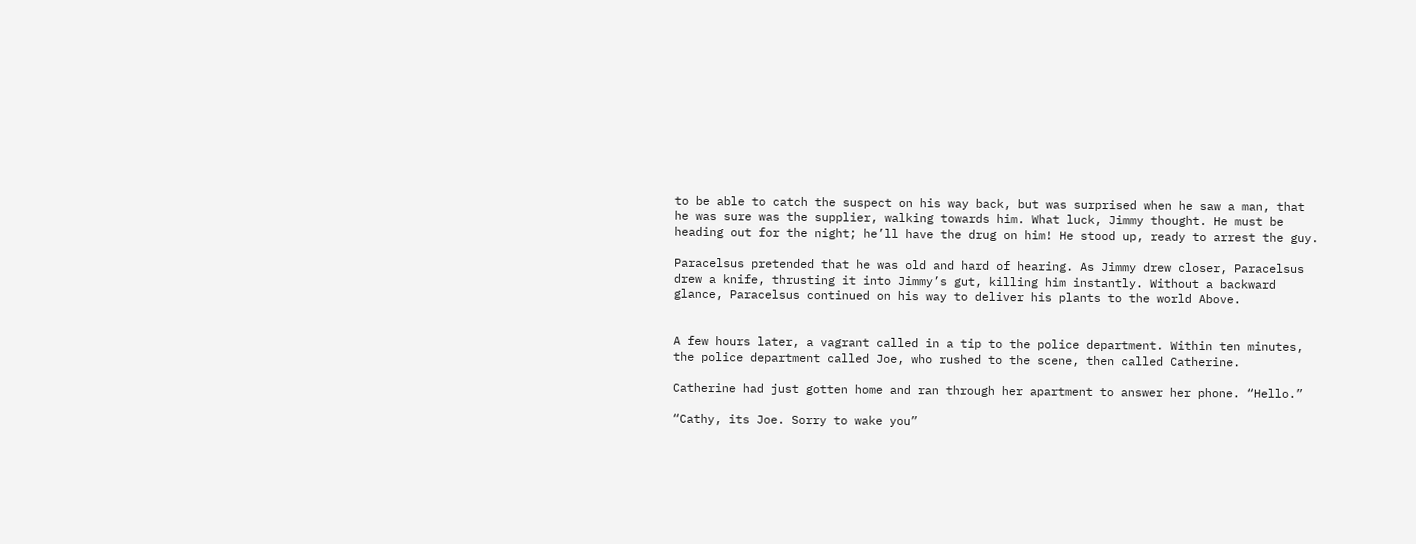to be able to catch the suspect on his way back, but was surprised when he saw a man, that he was sure was the supplier, walking towards him. What luck, Jimmy thought. He must be heading out for the night; he’ll have the drug on him! He stood up, ready to arrest the guy.

Paracelsus pretended that he was old and hard of hearing. As Jimmy drew closer, Paracelsus drew a knife, thrusting it into Jimmy’s gut, killing him instantly. Without a backward glance, Paracelsus continued on his way to deliver his plants to the world Above.


A few hours later, a vagrant called in a tip to the police department. Within ten minutes, the police department called Joe, who rushed to the scene, then called Catherine.

Catherine had just gotten home and ran through her apartment to answer her phone. “Hello.”

“Cathy, its Joe. Sorry to wake you”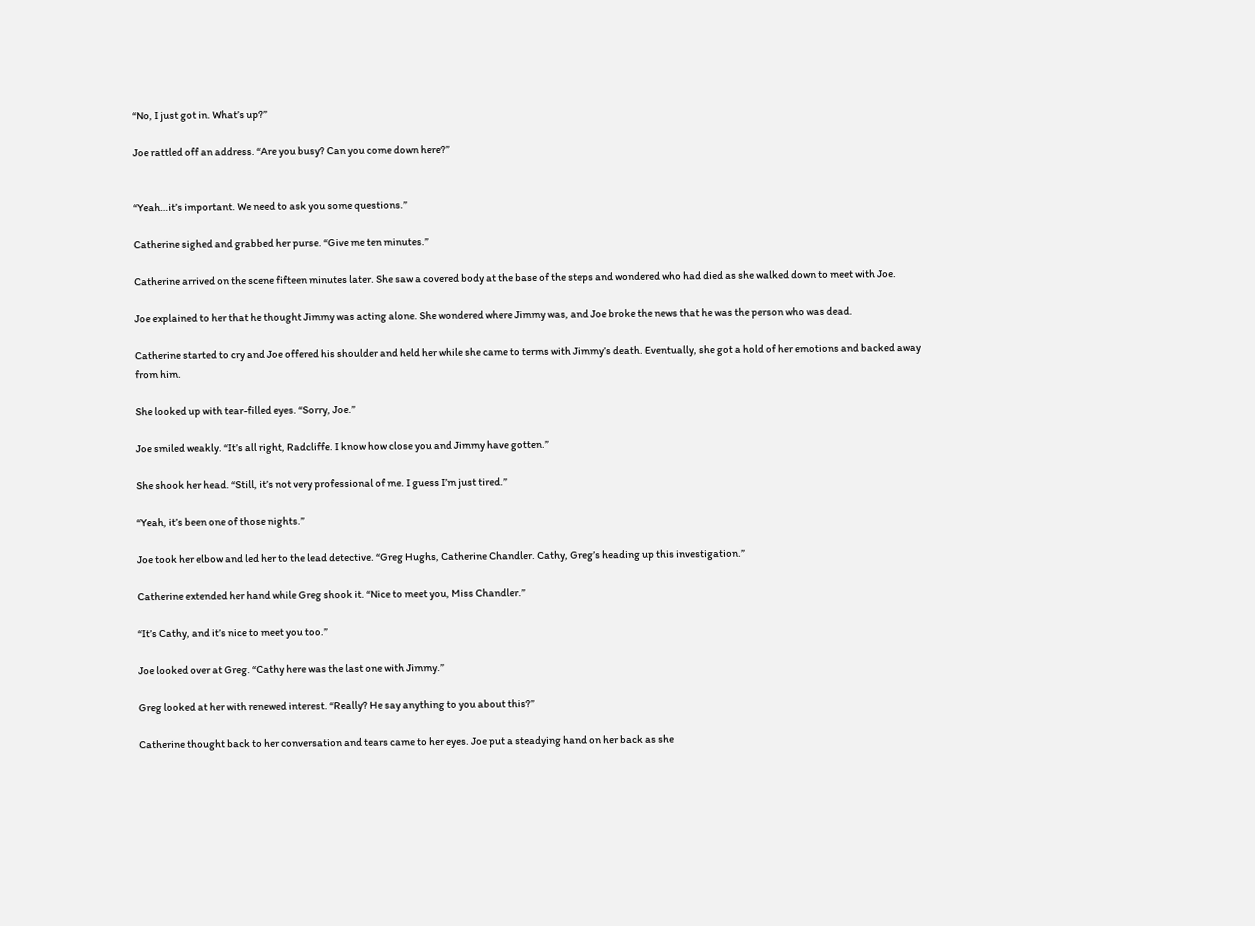“No, I just got in. What’s up?”

Joe rattled off an address. “Are you busy? Can you come down here?”


“Yeah…it’s important. We need to ask you some questions.”

Catherine sighed and grabbed her purse. “Give me ten minutes.”

Catherine arrived on the scene fifteen minutes later. She saw a covered body at the base of the steps and wondered who had died as she walked down to meet with Joe.

Joe explained to her that he thought Jimmy was acting alone. She wondered where Jimmy was, and Joe broke the news that he was the person who was dead.

Catherine started to cry and Joe offered his shoulder and held her while she came to terms with Jimmy’s death. Eventually, she got a hold of her emotions and backed away from him.

She looked up with tear-filled eyes. “Sorry, Joe.”

Joe smiled weakly. “It’s all right, Radcliffe. I know how close you and Jimmy have gotten.”

She shook her head. “Still, it’s not very professional of me. I guess I’m just tired.”

“Yeah, it’s been one of those nights.”

Joe took her elbow and led her to the lead detective. “Greg Hughs, Catherine Chandler. Cathy, Greg’s heading up this investigation.”

Catherine extended her hand while Greg shook it. “Nice to meet you, Miss Chandler.”

“It’s Cathy, and it’s nice to meet you too.”

Joe looked over at Greg. “Cathy here was the last one with Jimmy.”

Greg looked at her with renewed interest. “Really? He say anything to you about this?”

Catherine thought back to her conversation and tears came to her eyes. Joe put a steadying hand on her back as she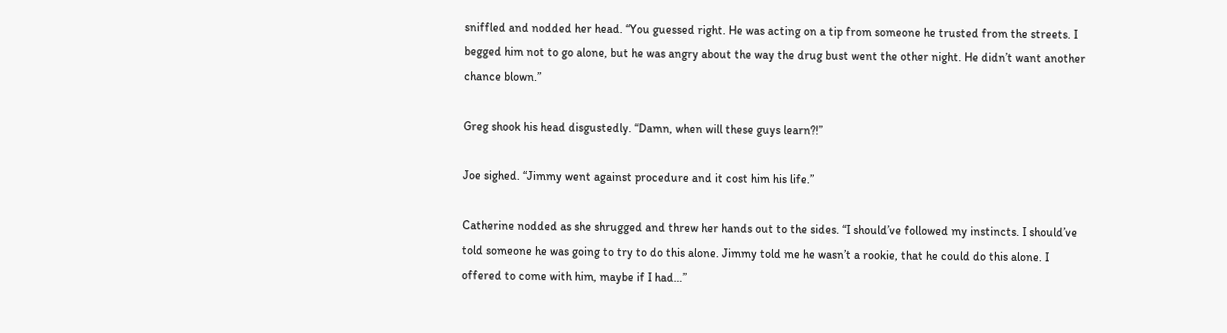sniffled and nodded her head. “You guessed right. He was acting on a tip from someone he trusted from the streets. I begged him not to go alone, but he was angry about the way the drug bust went the other night. He didn’t want another chance blown.”

Greg shook his head disgustedly. “Damn, when will these guys learn?!”

Joe sighed. “Jimmy went against procedure and it cost him his life.”

Catherine nodded as she shrugged and threw her hands out to the sides. “I should’ve followed my instincts. I should’ve told someone he was going to try to do this alone. Jimmy told me he wasn’t a rookie, that he could do this alone. I offered to come with him, maybe if I had…”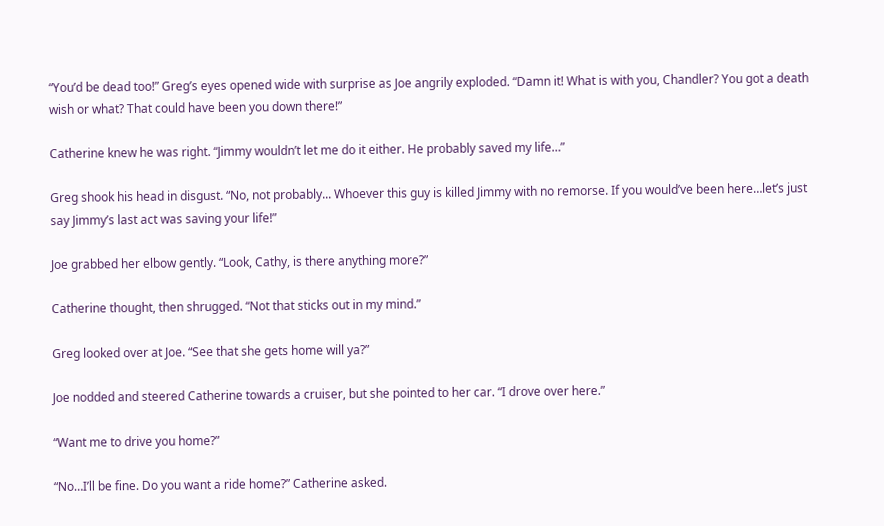“You’d be dead too!” Greg’s eyes opened wide with surprise as Joe angrily exploded. “Damn it! What is with you, Chandler? You got a death wish or what? That could have been you down there!”

Catherine knew he was right. “Jimmy wouldn’t let me do it either. He probably saved my life…”

Greg shook his head in disgust. “No, not probably... Whoever this guy is killed Jimmy with no remorse. If you would’ve been here…let’s just say Jimmy’s last act was saving your life!”

Joe grabbed her elbow gently. “Look, Cathy, is there anything more?”

Catherine thought, then shrugged. “Not that sticks out in my mind.”

Greg looked over at Joe. “See that she gets home will ya?”

Joe nodded and steered Catherine towards a cruiser, but she pointed to her car. “I drove over here.”

“Want me to drive you home?”

“No…I’ll be fine. Do you want a ride home?” Catherine asked.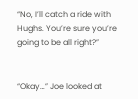“No, I’ll catch a ride with Hughs. You’re sure you’re going to be all right?”


“Okay…” Joe looked at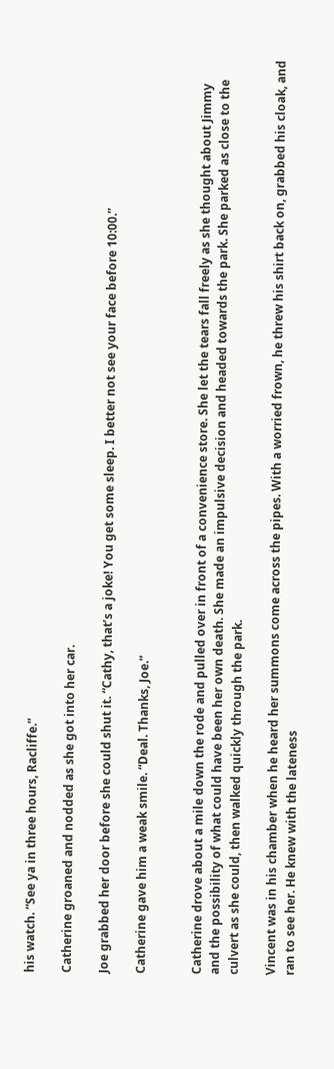his watch. “See ya in three hours, Racliffe.”

Catherine groaned and nodded as she got into her car.

Joe grabbed her door before she could shut it. “Cathy, that’s a joke! You get some sleep. I better not see your face before 10:00.”

Catherine gave him a weak smile. “Deal. Thanks, Joe.”


Catherine drove about a mile down the rode and pulled over in front of a convenience store. She let the tears fall freely as she thought about Jimmy and the possibility of what could have been her own death. She made an impulsive decision and headed towards the park. She parked as close to the culvert as she could, then walked quickly through the park.

Vincent was in his chamber when he heard her summons come across the pipes. With a worried frown, he threw his shirt back on, grabbed his cloak, and ran to see her. He knew with the lateness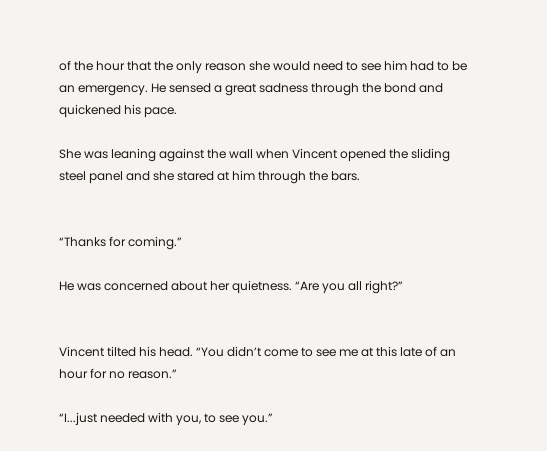of the hour that the only reason she would need to see him had to be an emergency. He sensed a great sadness through the bond and quickened his pace.

She was leaning against the wall when Vincent opened the sliding steel panel and she stared at him through the bars.


“Thanks for coming.”

He was concerned about her quietness. “Are you all right?”


Vincent tilted his head. “You didn’t come to see me at this late of an hour for no reason.”

“I...just needed with you, to see you.”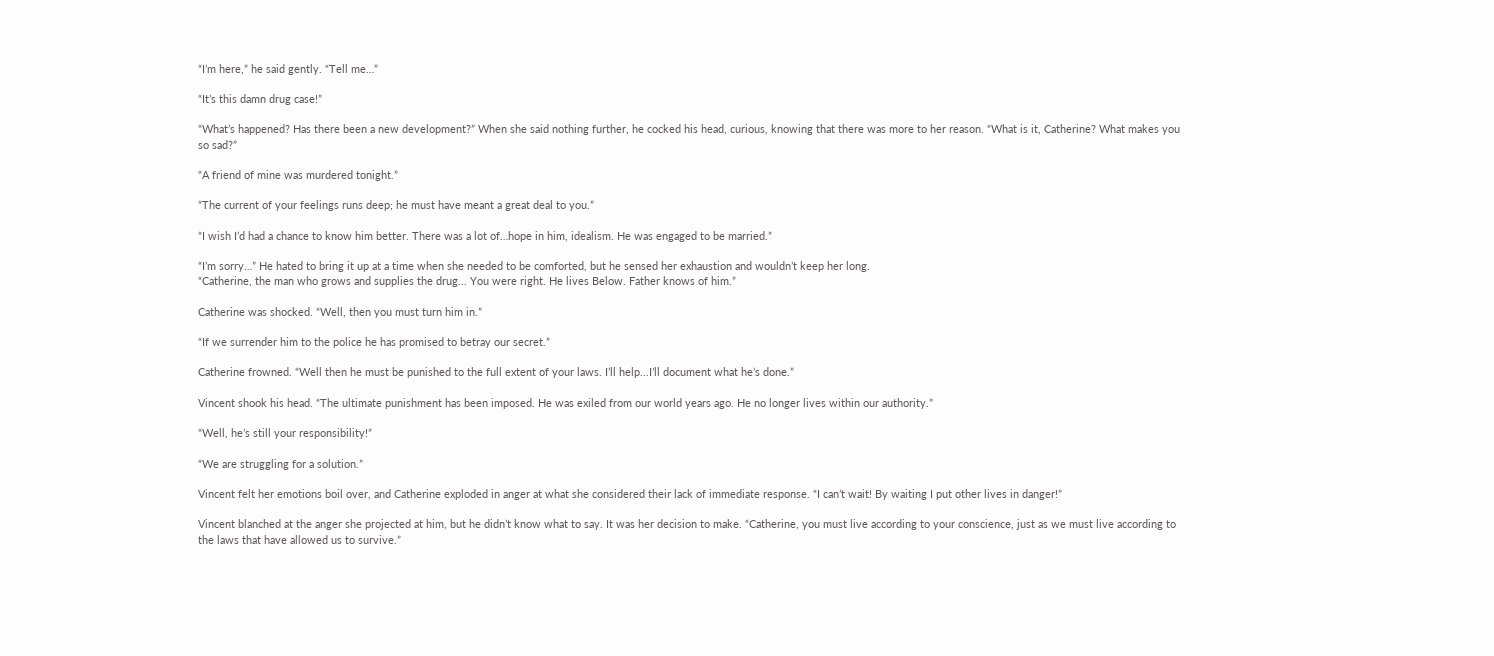“I’m here,” he said gently. “Tell me…”

“It’s this damn drug case!”

“What’s happened? Has there been a new development?” When she said nothing further, he cocked his head, curious, knowing that there was more to her reason. “What is it, Catherine? What makes you so sad?”

“A friend of mine was murdered tonight.”

“The current of your feelings runs deep; he must have meant a great deal to you.”

“I wish I’d had a chance to know him better. There was a lot of…hope in him, idealism. He was engaged to be married.”

“I’m sorry…” He hated to bring it up at a time when she needed to be comforted, but he sensed her exhaustion and wouldn’t keep her long.
“Catherine, the man who grows and supplies the drug... You were right. He lives Below. Father knows of him.”

Catherine was shocked. “Well, then you must turn him in.”

“If we surrender him to the police he has promised to betray our secret.”

Catherine frowned. “Well then he must be punished to the full extent of your laws. I’ll help...I’ll document what he’s done.”

Vincent shook his head. “The ultimate punishment has been imposed. He was exiled from our world years ago. He no longer lives within our authority.”

“Well, he’s still your responsibility!”

“We are struggling for a solution.”

Vincent felt her emotions boil over, and Catherine exploded in anger at what she considered their lack of immediate response. “I can’t wait! By waiting I put other lives in danger!”

Vincent blanched at the anger she projected at him, but he didn’t know what to say. It was her decision to make. “Catherine, you must live according to your conscience, just as we must live according to the laws that have allowed us to survive.”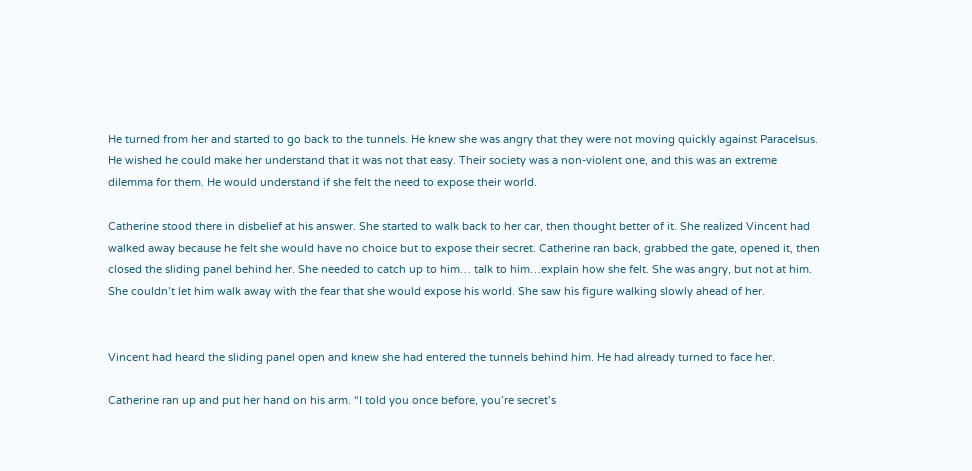He turned from her and started to go back to the tunnels. He knew she was angry that they were not moving quickly against Paracelsus. He wished he could make her understand that it was not that easy. Their society was a non-violent one, and this was an extreme dilemma for them. He would understand if she felt the need to expose their world.

Catherine stood there in disbelief at his answer. She started to walk back to her car, then thought better of it. She realized Vincent had walked away because he felt she would have no choice but to expose their secret. Catherine ran back, grabbed the gate, opened it, then closed the sliding panel behind her. She needed to catch up to him… talk to him…explain how she felt. She was angry, but not at him. She couldn’t let him walk away with the fear that she would expose his world. She saw his figure walking slowly ahead of her.


Vincent had heard the sliding panel open and knew she had entered the tunnels behind him. He had already turned to face her.

Catherine ran up and put her hand on his arm. “I told you once before, you’re secret’s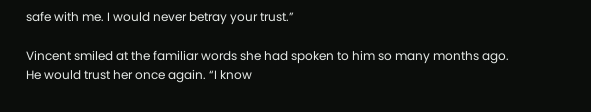safe with me. I would never betray your trust.”

Vincent smiled at the familiar words she had spoken to him so many months ago. He would trust her once again. “I know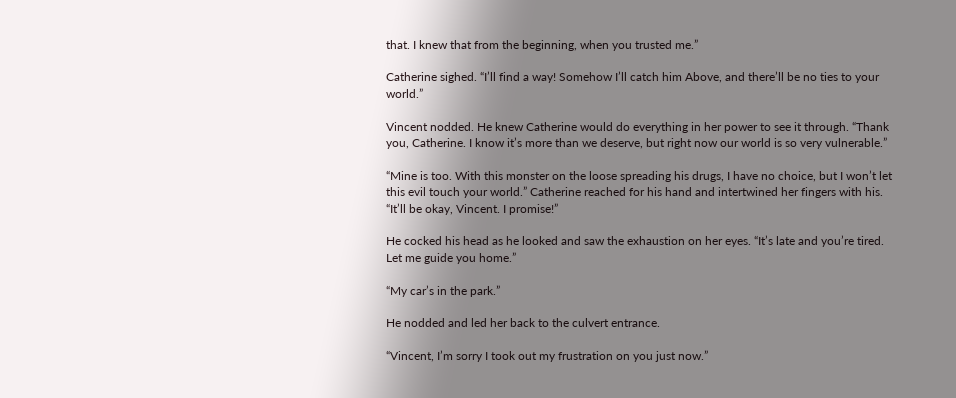that. I knew that from the beginning, when you trusted me.”

Catherine sighed. “I’ll find a way! Somehow I’ll catch him Above, and there’ll be no ties to your world.”

Vincent nodded. He knew Catherine would do everything in her power to see it through. “Thank you, Catherine. I know it’s more than we deserve, but right now our world is so very vulnerable.”

“Mine is too. With this monster on the loose spreading his drugs, I have no choice, but I won’t let this evil touch your world.” Catherine reached for his hand and intertwined her fingers with his. “It’ll be okay, Vincent. I promise!”

He cocked his head as he looked and saw the exhaustion on her eyes. “It’s late and you’re tired. Let me guide you home.”

“My car’s in the park.”

He nodded and led her back to the culvert entrance.

“Vincent, I’m sorry I took out my frustration on you just now.”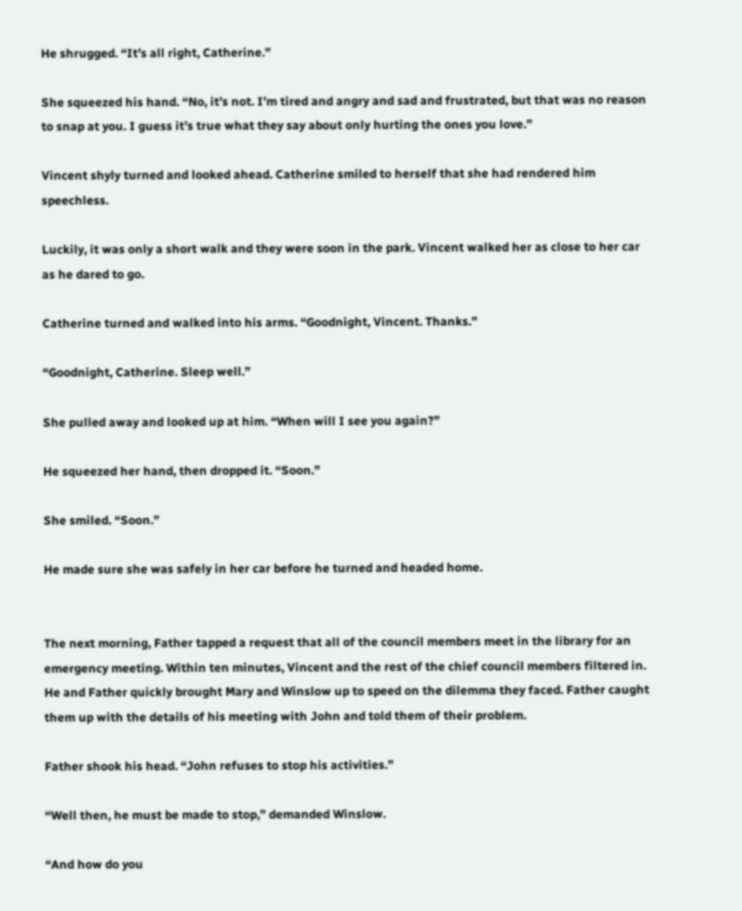He shrugged. “It’s all right, Catherine.”

She squeezed his hand. “No, it’s not. I’m tired and angry and sad and frustrated, but that was no reason to snap at you. I guess it’s true what they say about only hurting the ones you love.”

Vincent shyly turned and looked ahead. Catherine smiled to herself that she had rendered him speechless.

Luckily, it was only a short walk and they were soon in the park. Vincent walked her as close to her car as he dared to go.

Catherine turned and walked into his arms. “Goodnight, Vincent. Thanks.”

“Goodnight, Catherine. Sleep well.”

She pulled away and looked up at him. “When will I see you again?”

He squeezed her hand, then dropped it. “Soon.”

She smiled. “Soon.”

He made sure she was safely in her car before he turned and headed home.


The next morning, Father tapped a request that all of the council members meet in the library for an emergency meeting. Within ten minutes, Vincent and the rest of the chief council members filtered in. He and Father quickly brought Mary and Winslow up to speed on the dilemma they faced. Father caught them up with the details of his meeting with John and told them of their problem.

Father shook his head. “John refuses to stop his activities.”

“Well then, he must be made to stop,” demanded Winslow.

“And how do you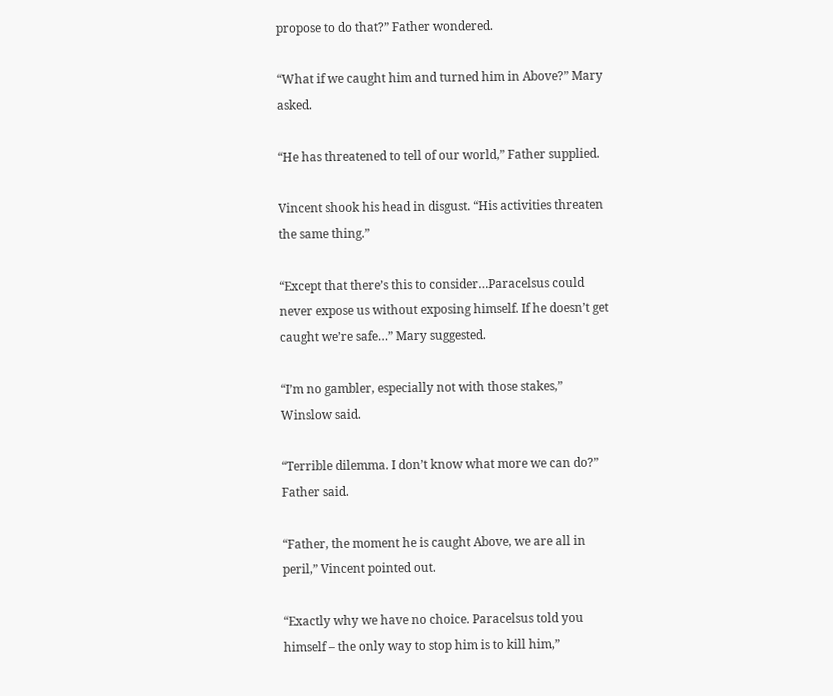propose to do that?” Father wondered.

“What if we caught him and turned him in Above?” Mary asked.

“He has threatened to tell of our world,” Father supplied.

Vincent shook his head in disgust. “His activities threaten the same thing.”

“Except that there’s this to consider…Paracelsus could never expose us without exposing himself. If he doesn’t get caught we’re safe…” Mary suggested.

“I’m no gambler, especially not with those stakes,” Winslow said.

“Terrible dilemma. I don’t know what more we can do?” Father said.

“Father, the moment he is caught Above, we are all in peril,” Vincent pointed out.

“Exactly why we have no choice. Paracelsus told you himself – the only way to stop him is to kill him,”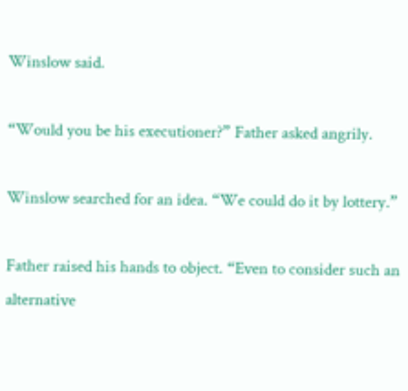Winslow said.

“Would you be his executioner?” Father asked angrily.

Winslow searched for an idea. “We could do it by lottery.”

Father raised his hands to object. “Even to consider such an alternative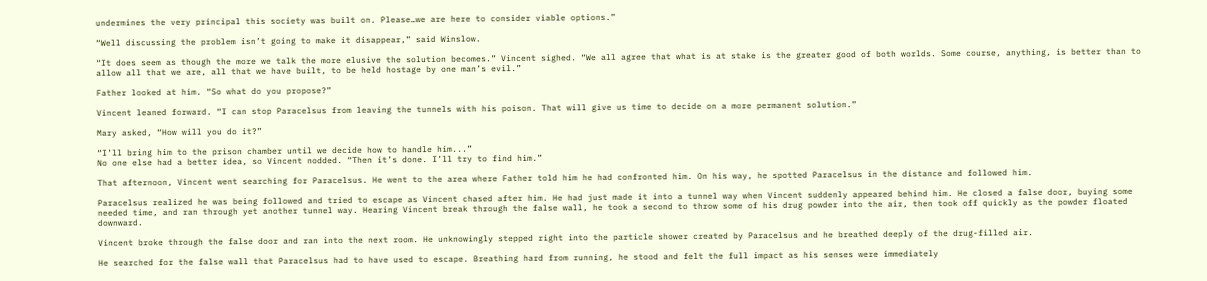undermines the very principal this society was built on. Please…we are here to consider viable options.”

“Well discussing the problem isn’t going to make it disappear,” said Winslow.

“It does seem as though the more we talk the more elusive the solution becomes.” Vincent sighed. “We all agree that what is at stake is the greater good of both worlds. Some course, anything, is better than to allow all that we are, all that we have built, to be held hostage by one man’s evil.”

Father looked at him. “So what do you propose?”

Vincent leaned forward. “I can stop Paracelsus from leaving the tunnels with his poison. That will give us time to decide on a more permanent solution.”

Mary asked, “How will you do it?”

“I’ll bring him to the prison chamber until we decide how to handle him...”
No one else had a better idea, so Vincent nodded. “Then it’s done. I’ll try to find him.”

That afternoon, Vincent went searching for Paracelsus. He went to the area where Father told him he had confronted him. On his way, he spotted Paracelsus in the distance and followed him.

Paracelsus realized he was being followed and tried to escape as Vincent chased after him. He had just made it into a tunnel way when Vincent suddenly appeared behind him. He closed a false door, buying some needed time, and ran through yet another tunnel way. Hearing Vincent break through the false wall, he took a second to throw some of his drug powder into the air, then took off quickly as the powder floated downward.

Vincent broke through the false door and ran into the next room. He unknowingly stepped right into the particle shower created by Paracelsus and he breathed deeply of the drug-filled air.

He searched for the false wall that Paracelsus had to have used to escape. Breathing hard from running, he stood and felt the full impact as his senses were immediately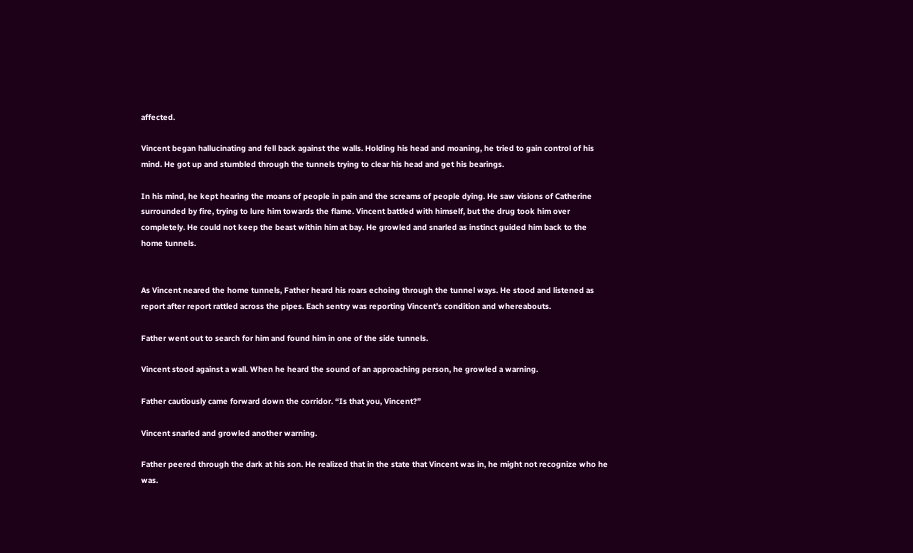affected.

Vincent began hallucinating and fell back against the walls. Holding his head and moaning, he tried to gain control of his mind. He got up and stumbled through the tunnels trying to clear his head and get his bearings.

In his mind, he kept hearing the moans of people in pain and the screams of people dying. He saw visions of Catherine surrounded by fire, trying to lure him towards the flame. Vincent battled with himself, but the drug took him over completely. He could not keep the beast within him at bay. He growled and snarled as instinct guided him back to the home tunnels.


As Vincent neared the home tunnels, Father heard his roars echoing through the tunnel ways. He stood and listened as report after report rattled across the pipes. Each sentry was reporting Vincent’s condition and whereabouts.

Father went out to search for him and found him in one of the side tunnels.

Vincent stood against a wall. When he heard the sound of an approaching person, he growled a warning.

Father cautiously came forward down the corridor. “Is that you, Vincent?”

Vincent snarled and growled another warning.

Father peered through the dark at his son. He realized that in the state that Vincent was in, he might not recognize who he was.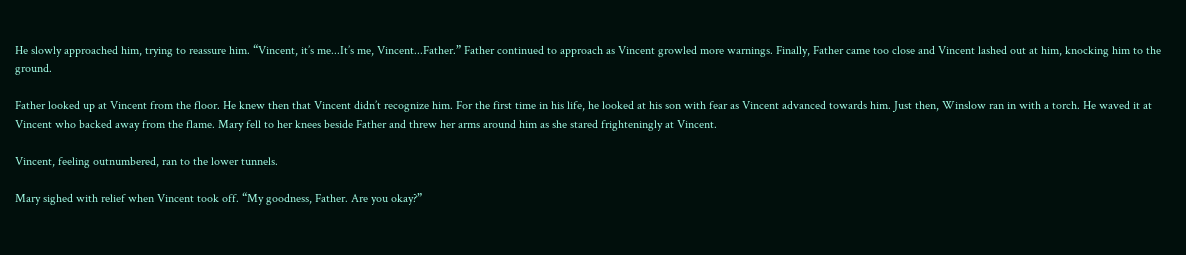He slowly approached him, trying to reassure him. “Vincent, it’s me...It’s me, Vincent...Father.” Father continued to approach as Vincent growled more warnings. Finally, Father came too close and Vincent lashed out at him, knocking him to the ground.

Father looked up at Vincent from the floor. He knew then that Vincent didn’t recognize him. For the first time in his life, he looked at his son with fear as Vincent advanced towards him. Just then, Winslow ran in with a torch. He waved it at Vincent who backed away from the flame. Mary fell to her knees beside Father and threw her arms around him as she stared frighteningly at Vincent.

Vincent, feeling outnumbered, ran to the lower tunnels.

Mary sighed with relief when Vincent took off. “My goodness, Father. Are you okay?”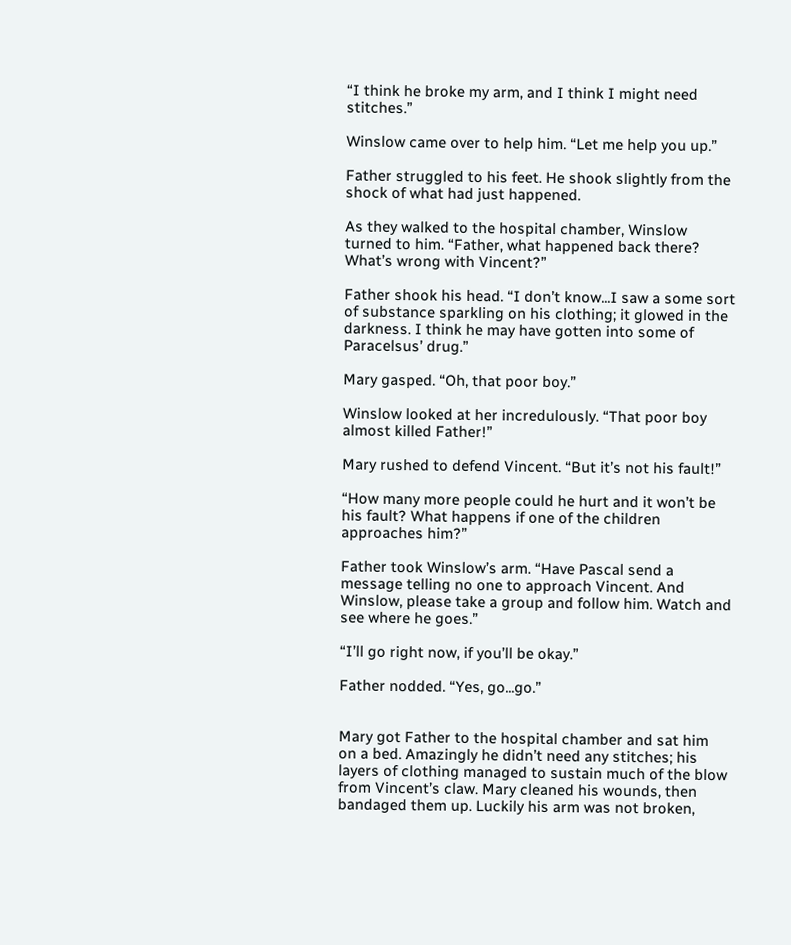“I think he broke my arm, and I think I might need stitches.”

Winslow came over to help him. “Let me help you up.”

Father struggled to his feet. He shook slightly from the shock of what had just happened.

As they walked to the hospital chamber, Winslow turned to him. “Father, what happened back there? What’s wrong with Vincent?”

Father shook his head. “I don’t know...I saw a some sort of substance sparkling on his clothing; it glowed in the darkness. I think he may have gotten into some of Paracelsus’ drug.”

Mary gasped. “Oh, that poor boy.”

Winslow looked at her incredulously. “That poor boy almost killed Father!”

Mary rushed to defend Vincent. “But it’s not his fault!”

“How many more people could he hurt and it won’t be his fault? What happens if one of the children approaches him?”

Father took Winslow’s arm. “Have Pascal send a message telling no one to approach Vincent. And Winslow, please take a group and follow him. Watch and see where he goes.”

“I’ll go right now, if you’ll be okay.”

Father nodded. “Yes, go...go.”


Mary got Father to the hospital chamber and sat him on a bed. Amazingly he didn’t need any stitches; his layers of clothing managed to sustain much of the blow from Vincent’s claw. Mary cleaned his wounds, then bandaged them up. Luckily his arm was not broken,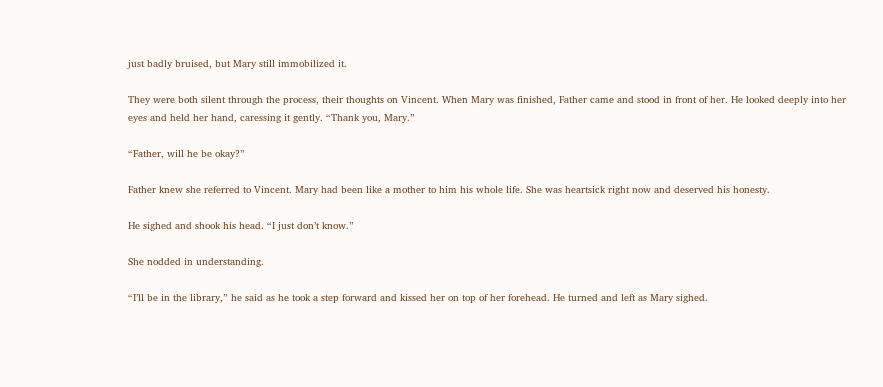just badly bruised, but Mary still immobilized it.

They were both silent through the process, their thoughts on Vincent. When Mary was finished, Father came and stood in front of her. He looked deeply into her eyes and held her hand, caressing it gently. “Thank you, Mary.”

“Father, will he be okay?”

Father knew she referred to Vincent. Mary had been like a mother to him his whole life. She was heartsick right now and deserved his honesty.

He sighed and shook his head. “I just don’t know.”

She nodded in understanding.

“I’ll be in the library,” he said as he took a step forward and kissed her on top of her forehead. He turned and left as Mary sighed.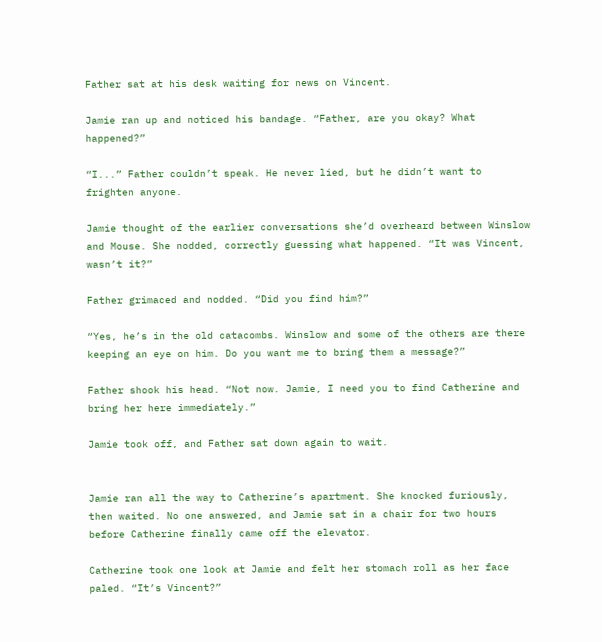Father sat at his desk waiting for news on Vincent.

Jamie ran up and noticed his bandage. “Father, are you okay? What happened?”

“I...” Father couldn’t speak. He never lied, but he didn’t want to frighten anyone.

Jamie thought of the earlier conversations she’d overheard between Winslow and Mouse. She nodded, correctly guessing what happened. “It was Vincent, wasn’t it?”

Father grimaced and nodded. “Did you find him?”

“Yes, he’s in the old catacombs. Winslow and some of the others are there keeping an eye on him. Do you want me to bring them a message?”

Father shook his head. “Not now. Jamie, I need you to find Catherine and bring her here immediately.”

Jamie took off, and Father sat down again to wait.


Jamie ran all the way to Catherine’s apartment. She knocked furiously, then waited. No one answered, and Jamie sat in a chair for two hours before Catherine finally came off the elevator.

Catherine took one look at Jamie and felt her stomach roll as her face paled. “It’s Vincent?”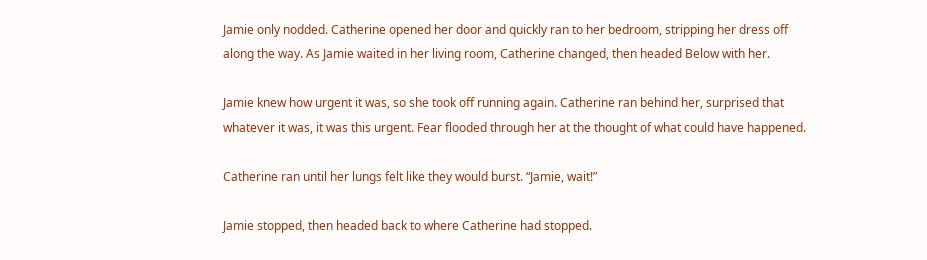Jamie only nodded. Catherine opened her door and quickly ran to her bedroom, stripping her dress off along the way. As Jamie waited in her living room, Catherine changed, then headed Below with her.

Jamie knew how urgent it was, so she took off running again. Catherine ran behind her, surprised that whatever it was, it was this urgent. Fear flooded through her at the thought of what could have happened.

Catherine ran until her lungs felt like they would burst. “Jamie, wait!”

Jamie stopped, then headed back to where Catherine had stopped.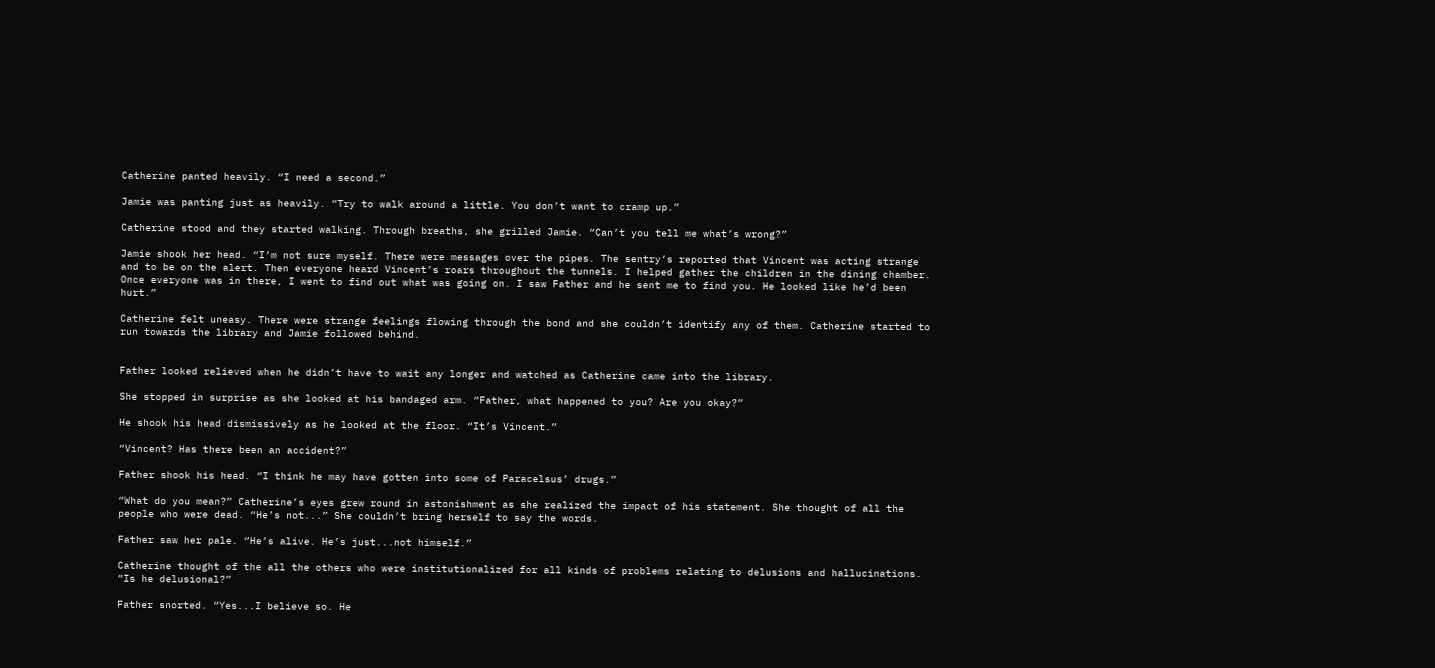Catherine panted heavily. “I need a second.”

Jamie was panting just as heavily. “Try to walk around a little. You don’t want to cramp up.”

Catherine stood and they started walking. Through breaths, she grilled Jamie. “Can’t you tell me what’s wrong?”

Jamie shook her head. “I’m not sure myself. There were messages over the pipes. The sentry’s reported that Vincent was acting strange and to be on the alert. Then everyone heard Vincent’s roars throughout the tunnels. I helped gather the children in the dining chamber. Once everyone was in there, I went to find out what was going on. I saw Father and he sent me to find you. He looked like he’d been hurt.”

Catherine felt uneasy. There were strange feelings flowing through the bond and she couldn’t identify any of them. Catherine started to run towards the library and Jamie followed behind.


Father looked relieved when he didn’t have to wait any longer and watched as Catherine came into the library.

She stopped in surprise as she looked at his bandaged arm. “Father, what happened to you? Are you okay?”

He shook his head dismissively as he looked at the floor. “It’s Vincent.”

“Vincent? Has there been an accident?”

Father shook his head. “I think he may have gotten into some of Paracelsus’ drugs.”

“What do you mean?” Catherine’s eyes grew round in astonishment as she realized the impact of his statement. She thought of all the people who were dead. “He’s not...” She couldn’t bring herself to say the words.

Father saw her pale. “He’s alive. He’s just...not himself.”

Catherine thought of the all the others who were institutionalized for all kinds of problems relating to delusions and hallucinations. “Is he delusional?”

Father snorted. “Yes...I believe so. He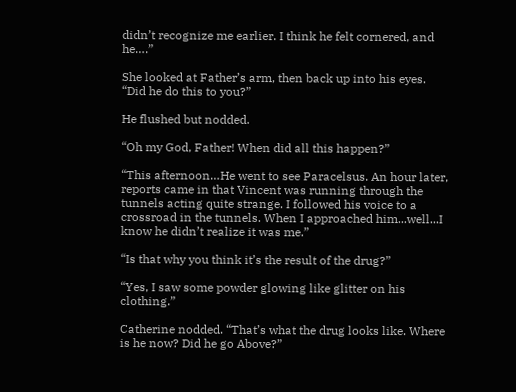didn’t recognize me earlier. I think he felt cornered, and he….”

She looked at Father’s arm, then back up into his eyes. “Did he do this to you?”

He flushed but nodded.

“Oh my God, Father! When did all this happen?”

“This afternoon…He went to see Paracelsus. An hour later, reports came in that Vincent was running through the tunnels acting quite strange. I followed his voice to a crossroad in the tunnels. When I approached him...well...I know he didn’t realize it was me.”

“Is that why you think it’s the result of the drug?”

“Yes, I saw some powder glowing like glitter on his clothing.”

Catherine nodded. “That’s what the drug looks like. Where is he now? Did he go Above?”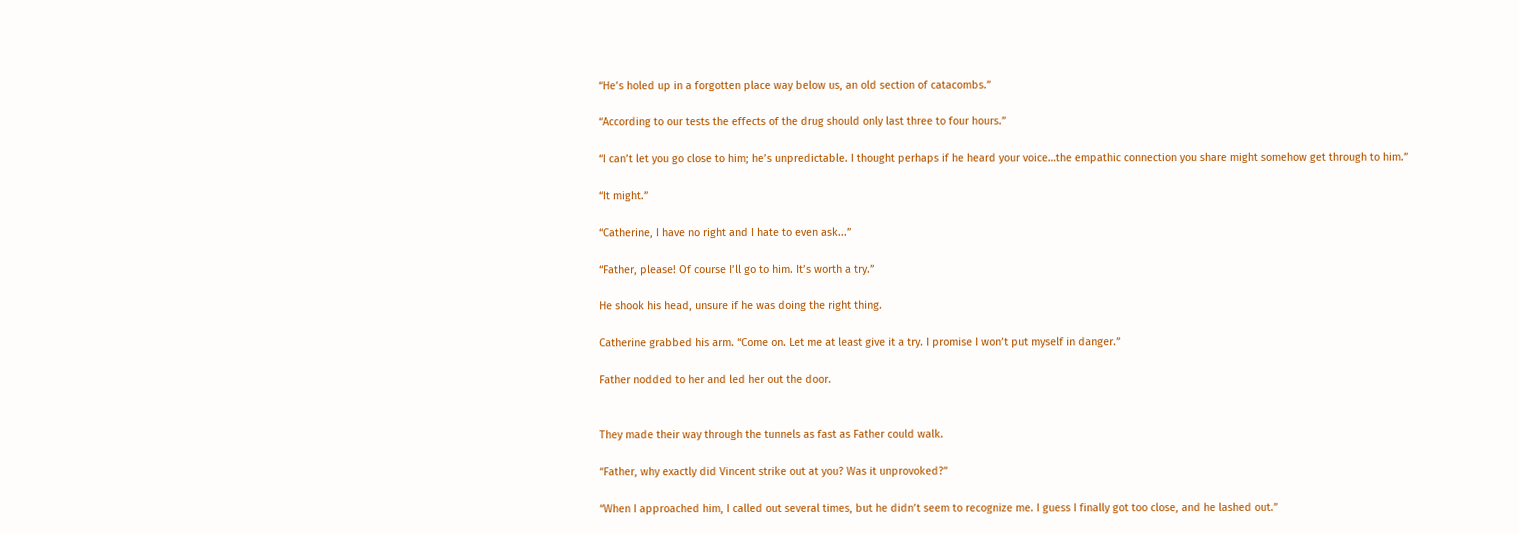“He’s holed up in a forgotten place way below us, an old section of catacombs.”

“According to our tests the effects of the drug should only last three to four hours.”

“I can’t let you go close to him; he’s unpredictable. I thought perhaps if he heard your voice…the empathic connection you share might somehow get through to him.”

“It might.”

“Catherine, I have no right and I hate to even ask...”

“Father, please! Of course I’ll go to him. It’s worth a try.”

He shook his head, unsure if he was doing the right thing.

Catherine grabbed his arm. “Come on. Let me at least give it a try. I promise I won’t put myself in danger.”

Father nodded to her and led her out the door.


They made their way through the tunnels as fast as Father could walk.

“Father, why exactly did Vincent strike out at you? Was it unprovoked?”

“When I approached him, I called out several times, but he didn’t seem to recognize me. I guess I finally got too close, and he lashed out.”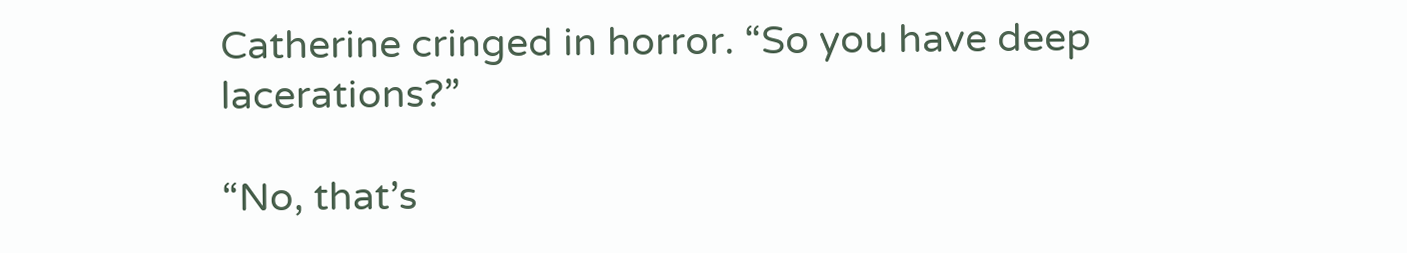Catherine cringed in horror. “So you have deep lacerations?”

“No, that’s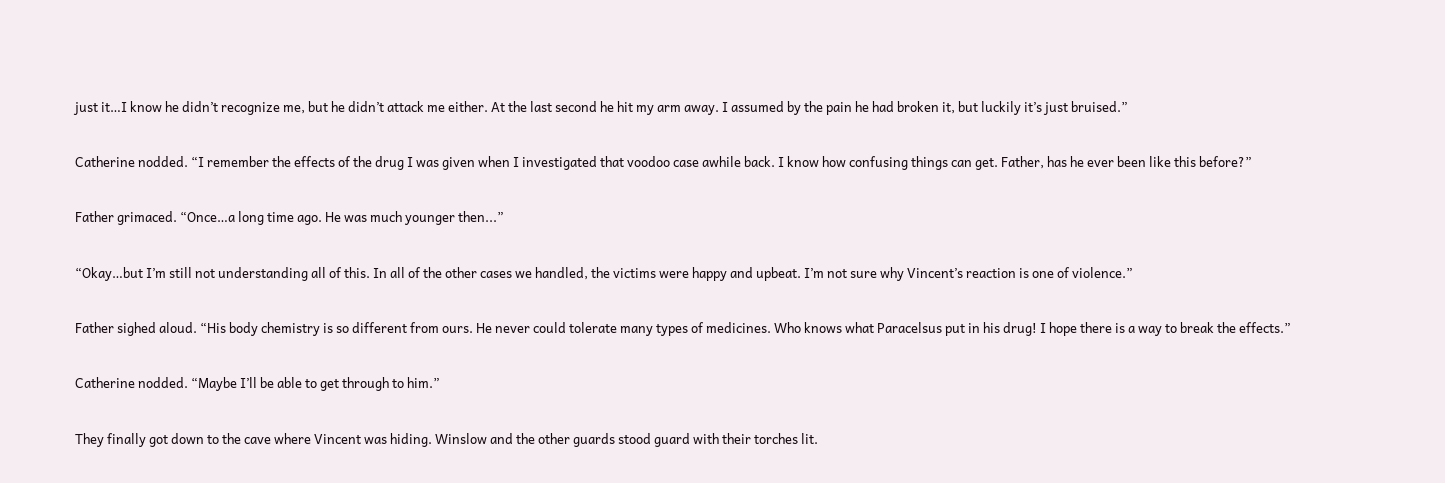just it…I know he didn’t recognize me, but he didn’t attack me either. At the last second he hit my arm away. I assumed by the pain he had broken it, but luckily it’s just bruised.”

Catherine nodded. “I remember the effects of the drug I was given when I investigated that voodoo case awhile back. I know how confusing things can get. Father, has he ever been like this before?”

Father grimaced. “Once…a long time ago. He was much younger then...”

“Okay…but I’m still not understanding all of this. In all of the other cases we handled, the victims were happy and upbeat. I’m not sure why Vincent’s reaction is one of violence.”

Father sighed aloud. “His body chemistry is so different from ours. He never could tolerate many types of medicines. Who knows what Paracelsus put in his drug! I hope there is a way to break the effects.”

Catherine nodded. “Maybe I’ll be able to get through to him.”

They finally got down to the cave where Vincent was hiding. Winslow and the other guards stood guard with their torches lit.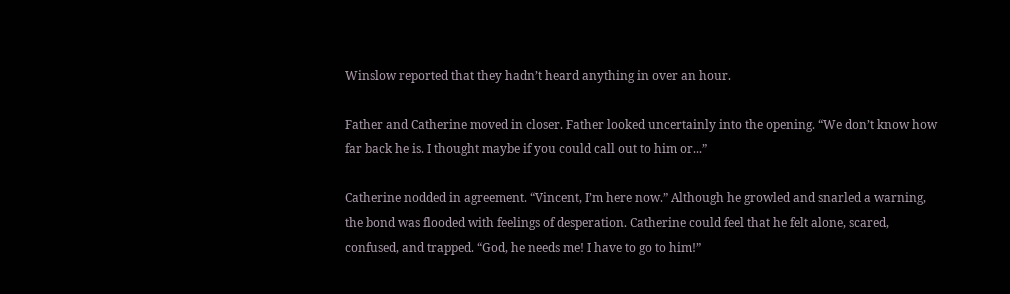Winslow reported that they hadn’t heard anything in over an hour.

Father and Catherine moved in closer. Father looked uncertainly into the opening. “We don’t know how far back he is. I thought maybe if you could call out to him or...”

Catherine nodded in agreement. “Vincent, I’m here now.” Although he growled and snarled a warning, the bond was flooded with feelings of desperation. Catherine could feel that he felt alone, scared, confused, and trapped. “God, he needs me! I have to go to him!”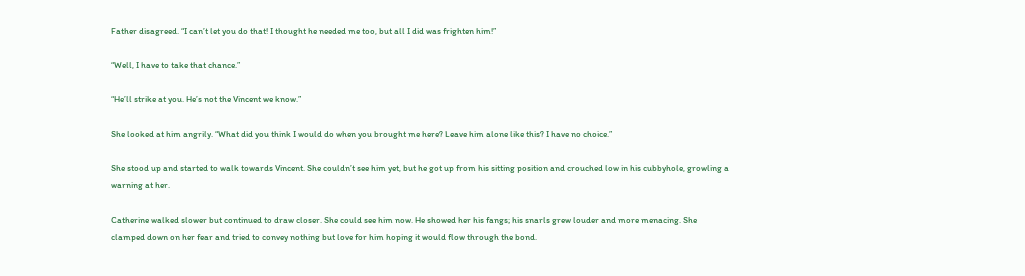Father disagreed. “I can’t let you do that! I thought he needed me too, but all I did was frighten him!”

“Well, I have to take that chance.”

“He’ll strike at you. He’s not the Vincent we know.”

She looked at him angrily. “What did you think I would do when you brought me here? Leave him alone like this? I have no choice.”

She stood up and started to walk towards Vincent. She couldn’t see him yet, but he got up from his sitting position and crouched low in his cubbyhole, growling a warning at her.

Catherine walked slower but continued to draw closer. She could see him now. He showed her his fangs; his snarls grew louder and more menacing. She clamped down on her fear and tried to convey nothing but love for him hoping it would flow through the bond.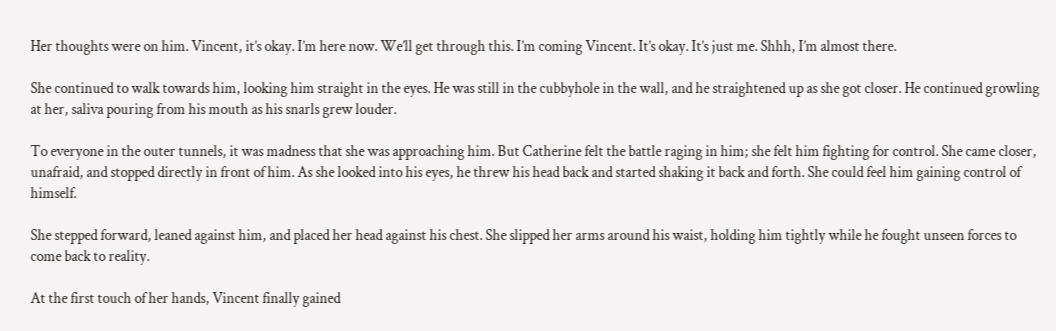Her thoughts were on him. Vincent, it’s okay. I’m here now. We’ll get through this. I’m coming Vincent. It’s okay. It’s just me. Shhh, I’m almost there.

She continued to walk towards him, looking him straight in the eyes. He was still in the cubbyhole in the wall, and he straightened up as she got closer. He continued growling at her, saliva pouring from his mouth as his snarls grew louder.

To everyone in the outer tunnels, it was madness that she was approaching him. But Catherine felt the battle raging in him; she felt him fighting for control. She came closer, unafraid, and stopped directly in front of him. As she looked into his eyes, he threw his head back and started shaking it back and forth. She could feel him gaining control of himself.

She stepped forward, leaned against him, and placed her head against his chest. She slipped her arms around his waist, holding him tightly while he fought unseen forces to come back to reality.

At the first touch of her hands, Vincent finally gained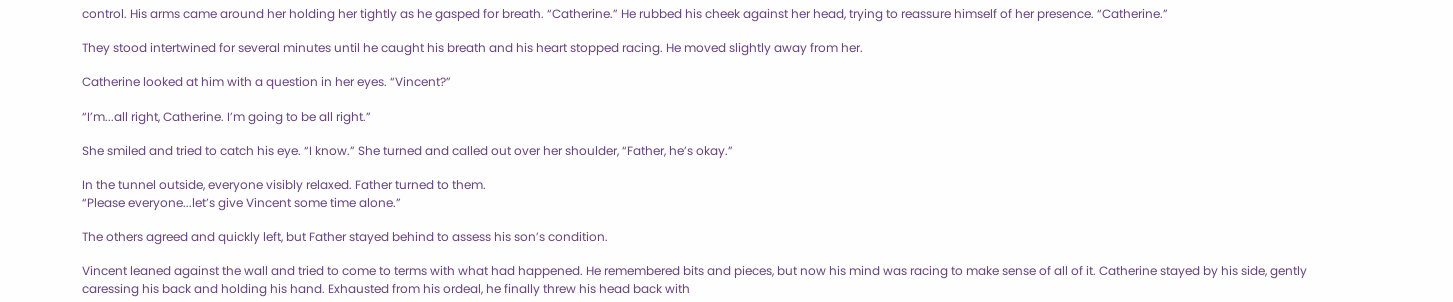control. His arms came around her holding her tightly as he gasped for breath. “Catherine.” He rubbed his cheek against her head, trying to reassure himself of her presence. “Catherine.”

They stood intertwined for several minutes until he caught his breath and his heart stopped racing. He moved slightly away from her.

Catherine looked at him with a question in her eyes. “Vincent?”

“I’m...all right, Catherine. I’m going to be all right.”

She smiled and tried to catch his eye. “I know.” She turned and called out over her shoulder, “Father, he’s okay.”

In the tunnel outside, everyone visibly relaxed. Father turned to them.
“Please everyone...let’s give Vincent some time alone.”

The others agreed and quickly left, but Father stayed behind to assess his son’s condition.

Vincent leaned against the wall and tried to come to terms with what had happened. He remembered bits and pieces, but now his mind was racing to make sense of all of it. Catherine stayed by his side, gently caressing his back and holding his hand. Exhausted from his ordeal, he finally threw his head back with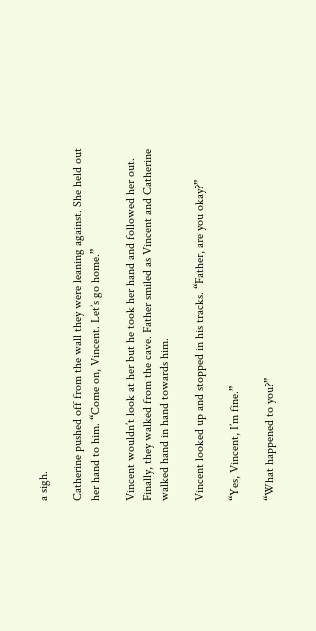a sigh.

Catherine pushed off from the wall they were leaning against. She held out her hand to him. “Come on, Vincent. Let’s go home.”

Vincent wouldn’t look at her but he took her hand and followed her out. Finally, they walked from the cave. Father smiled as Vincent and Catherine walked hand in hand towards him.

Vincent looked up and stopped in his tracks. “Father, are you okay?”

“Yes, Vincent, I’m fine.”

“What happened to you?”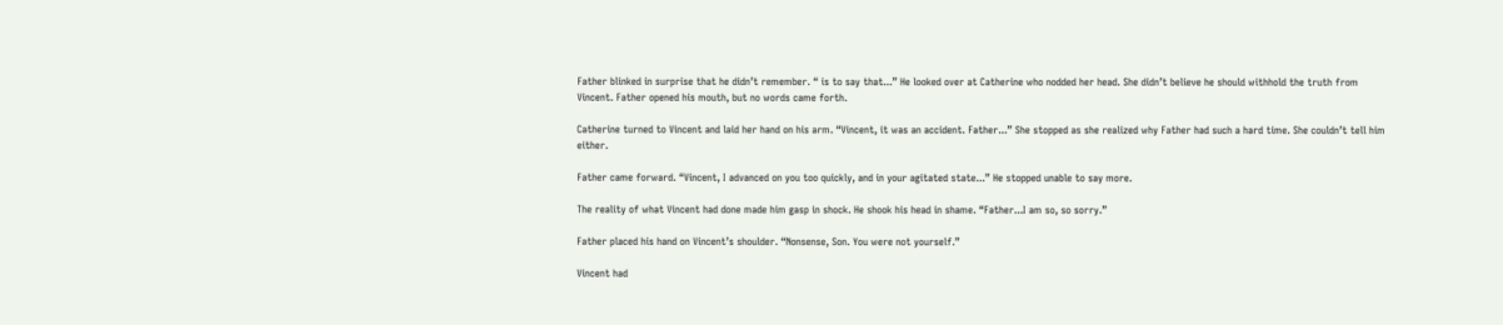Father blinked in surprise that he didn’t remember. “ is to say that...” He looked over at Catherine who nodded her head. She didn’t believe he should withhold the truth from Vincent. Father opened his mouth, but no words came forth.

Catherine turned to Vincent and laid her hand on his arm. “Vincent, it was an accident. Father...” She stopped as she realized why Father had such a hard time. She couldn’t tell him either.

Father came forward. “Vincent, I advanced on you too quickly, and in your agitated state...” He stopped unable to say more.

The reality of what Vincent had done made him gasp in shock. He shook his head in shame. “Father...I am so, so sorry.”

Father placed his hand on Vincent’s shoulder. “Nonsense, Son. You were not yourself.”

Vincent had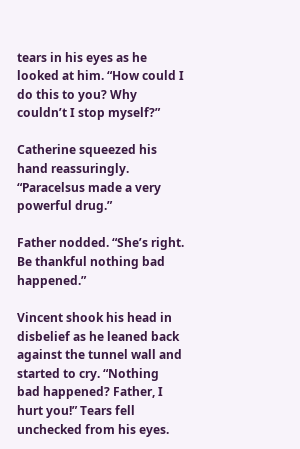tears in his eyes as he looked at him. “How could I do this to you? Why couldn’t I stop myself?”

Catherine squeezed his hand reassuringly. “Paracelsus made a very powerful drug.”

Father nodded. “She’s right. Be thankful nothing bad happened.”

Vincent shook his head in disbelief as he leaned back against the tunnel wall and started to cry. “Nothing bad happened? Father, I hurt you!” Tears fell unchecked from his eyes.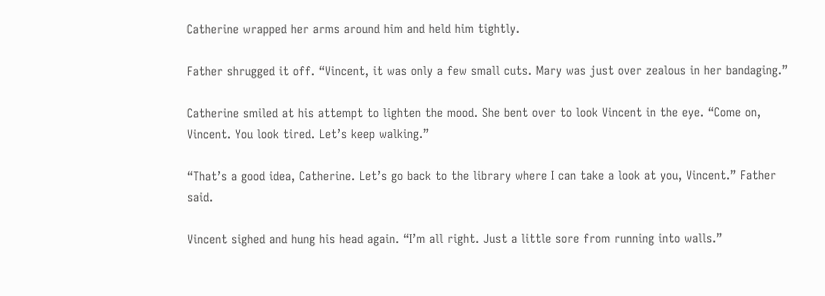Catherine wrapped her arms around him and held him tightly.

Father shrugged it off. “Vincent, it was only a few small cuts. Mary was just over zealous in her bandaging.”

Catherine smiled at his attempt to lighten the mood. She bent over to look Vincent in the eye. “Come on, Vincent. You look tired. Let’s keep walking.”

“That’s a good idea, Catherine. Let’s go back to the library where I can take a look at you, Vincent.” Father said.

Vincent sighed and hung his head again. “I’m all right. Just a little sore from running into walls.”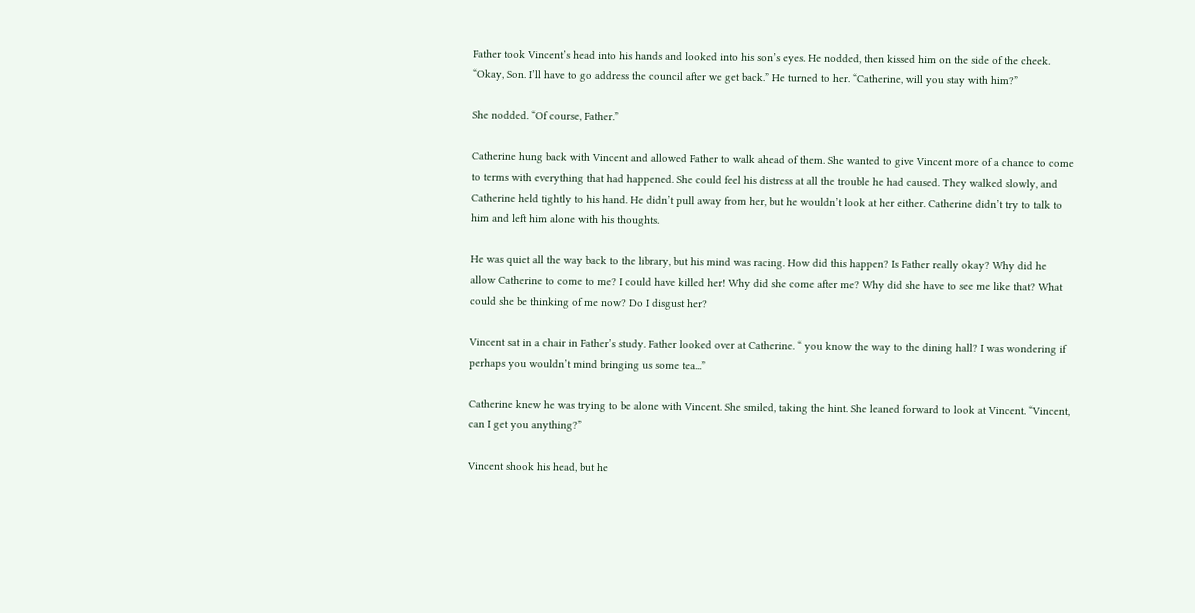Father took Vincent’s head into his hands and looked into his son’s eyes. He nodded, then kissed him on the side of the cheek. “Okay, Son. I’ll have to go address the council after we get back.” He turned to her. “Catherine, will you stay with him?”

She nodded. “Of course, Father.”

Catherine hung back with Vincent and allowed Father to walk ahead of them. She wanted to give Vincent more of a chance to come to terms with everything that had happened. She could feel his distress at all the trouble he had caused. They walked slowly, and Catherine held tightly to his hand. He didn’t pull away from her, but he wouldn’t look at her either. Catherine didn’t try to talk to him and left him alone with his thoughts.

He was quiet all the way back to the library, but his mind was racing. How did this happen? Is Father really okay? Why did he allow Catherine to come to me? I could have killed her! Why did she come after me? Why did she have to see me like that? What could she be thinking of me now? Do I disgust her?

Vincent sat in a chair in Father’s study. Father looked over at Catherine. “ you know the way to the dining hall? I was wondering if perhaps you wouldn’t mind bringing us some tea...”

Catherine knew he was trying to be alone with Vincent. She smiled, taking the hint. She leaned forward to look at Vincent. “Vincent, can I get you anything?”

Vincent shook his head, but he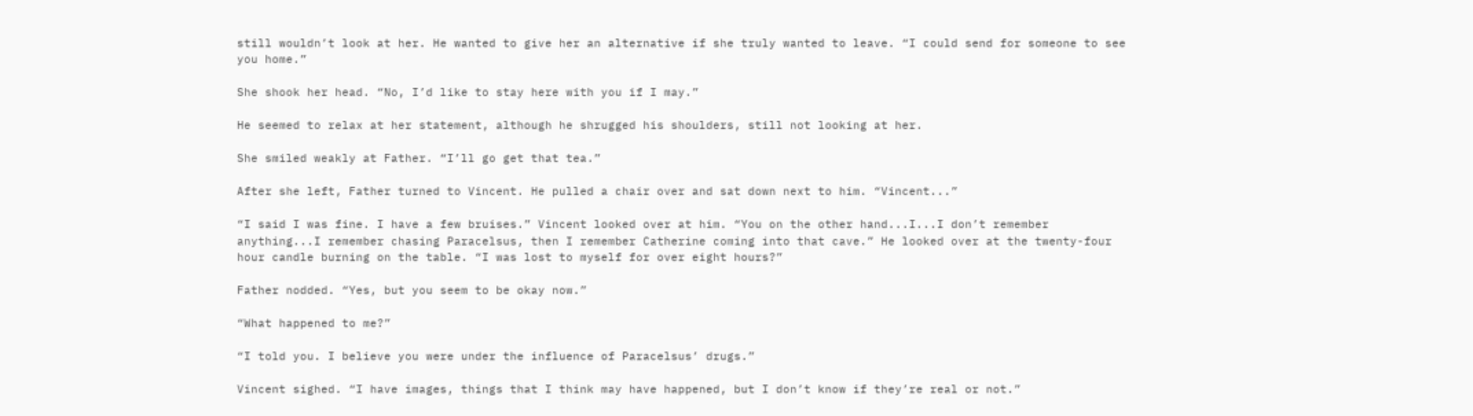still wouldn’t look at her. He wanted to give her an alternative if she truly wanted to leave. “I could send for someone to see you home.”

She shook her head. “No, I’d like to stay here with you if I may.”

He seemed to relax at her statement, although he shrugged his shoulders, still not looking at her.

She smiled weakly at Father. “I’ll go get that tea.”

After she left, Father turned to Vincent. He pulled a chair over and sat down next to him. “Vincent...”

“I said I was fine. I have a few bruises.” Vincent looked over at him. “You on the other hand...I...I don’t remember anything...I remember chasing Paracelsus, then I remember Catherine coming into that cave.” He looked over at the twenty-four hour candle burning on the table. “I was lost to myself for over eight hours?”

Father nodded. “Yes, but you seem to be okay now.”

“What happened to me?”

“I told you. I believe you were under the influence of Paracelsus’ drugs.”

Vincent sighed. “I have images, things that I think may have happened, but I don’t know if they’re real or not.”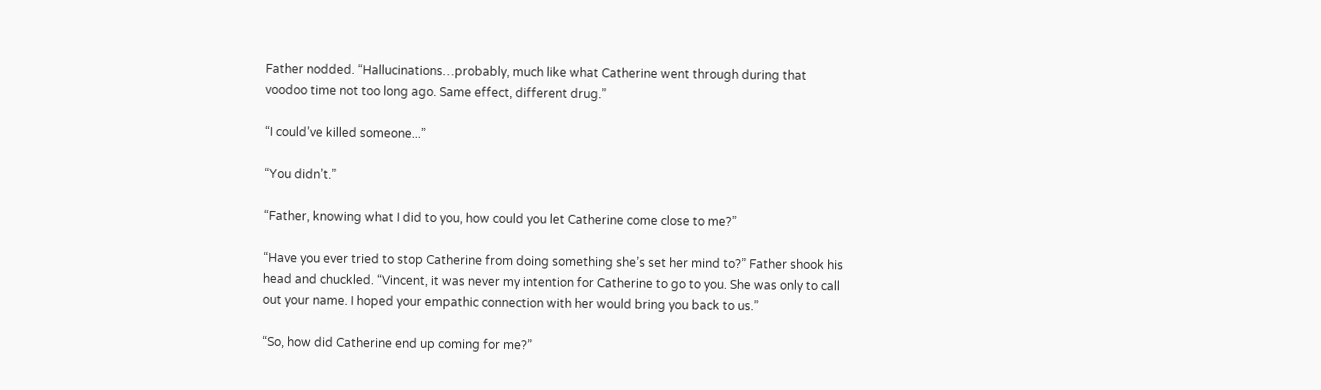Father nodded. “Hallucinations…probably, much like what Catherine went through during that voodoo time not too long ago. Same effect, different drug.”

“I could’ve killed someone...”

“You didn’t.”

“Father, knowing what I did to you, how could you let Catherine come close to me?”

“Have you ever tried to stop Catherine from doing something she’s set her mind to?” Father shook his head and chuckled. “Vincent, it was never my intention for Catherine to go to you. She was only to call out your name. I hoped your empathic connection with her would bring you back to us.”

“So, how did Catherine end up coming for me?”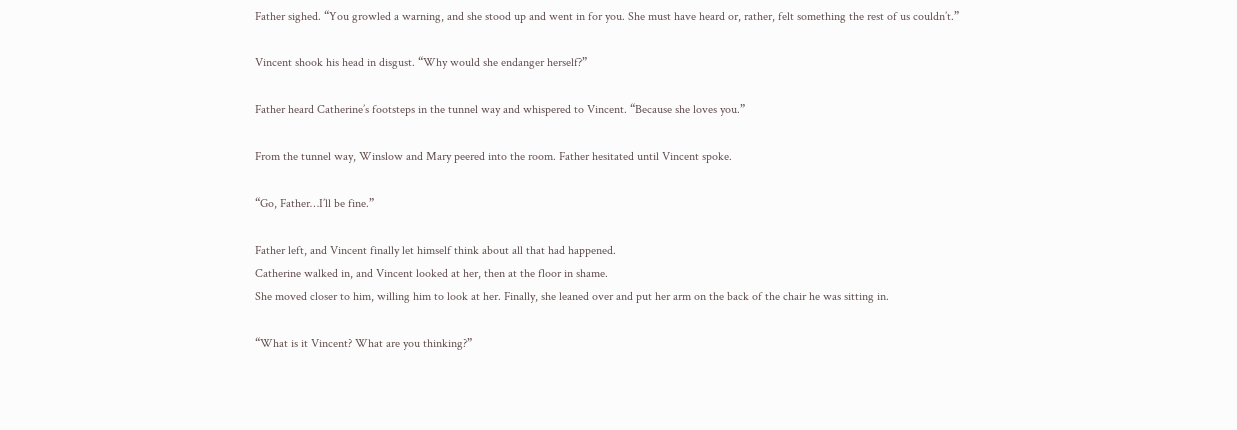Father sighed. “You growled a warning, and she stood up and went in for you. She must have heard or, rather, felt something the rest of us couldn’t.”

Vincent shook his head in disgust. “Why would she endanger herself?”

Father heard Catherine’s footsteps in the tunnel way and whispered to Vincent. “Because she loves you.”

From the tunnel way, Winslow and Mary peered into the room. Father hesitated until Vincent spoke.

“Go, Father…I’ll be fine.”

Father left, and Vincent finally let himself think about all that had happened.
Catherine walked in, and Vincent looked at her, then at the floor in shame.
She moved closer to him, willing him to look at her. Finally, she leaned over and put her arm on the back of the chair he was sitting in.

“What is it Vincent? What are you thinking?”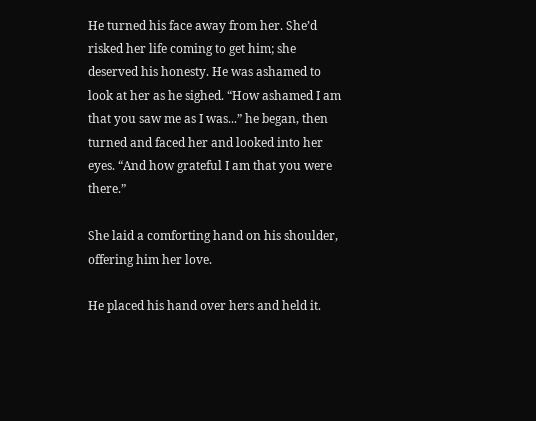He turned his face away from her. She’d risked her life coming to get him; she deserved his honesty. He was ashamed to look at her as he sighed. “How ashamed I am that you saw me as I was...” he began, then turned and faced her and looked into her eyes. “And how grateful I am that you were there.”

She laid a comforting hand on his shoulder, offering him her love.

He placed his hand over hers and held it.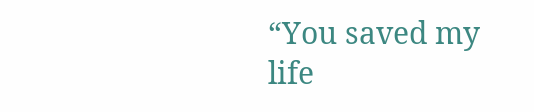“You saved my life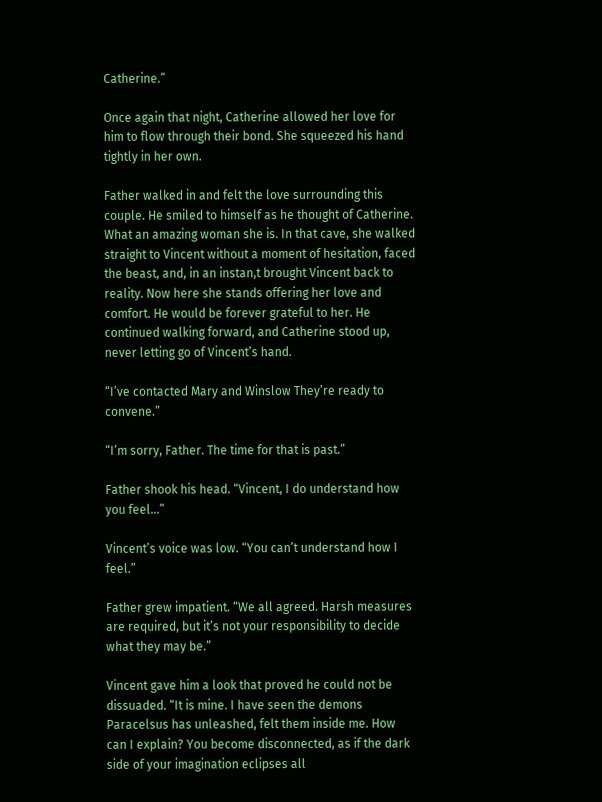Catherine.”

Once again that night, Catherine allowed her love for him to flow through their bond. She squeezed his hand tightly in her own.

Father walked in and felt the love surrounding this couple. He smiled to himself as he thought of Catherine. What an amazing woman she is. In that cave, she walked straight to Vincent without a moment of hesitation, faced the beast, and, in an instan,t brought Vincent back to reality. Now here she stands offering her love and comfort. He would be forever grateful to her. He continued walking forward, and Catherine stood up, never letting go of Vincent’s hand.

“I’ve contacted Mary and Winslow They’re ready to convene.”

“I’m sorry, Father. The time for that is past.”

Father shook his head. “Vincent, I do understand how you feel...”

Vincent’s voice was low. “You can’t understand how I feel.”

Father grew impatient. “We all agreed. Harsh measures are required, but it’s not your responsibility to decide what they may be.”

Vincent gave him a look that proved he could not be dissuaded. “It is mine. I have seen the demons Paracelsus has unleashed, felt them inside me. How can I explain? You become disconnected, as if the dark side of your imagination eclipses all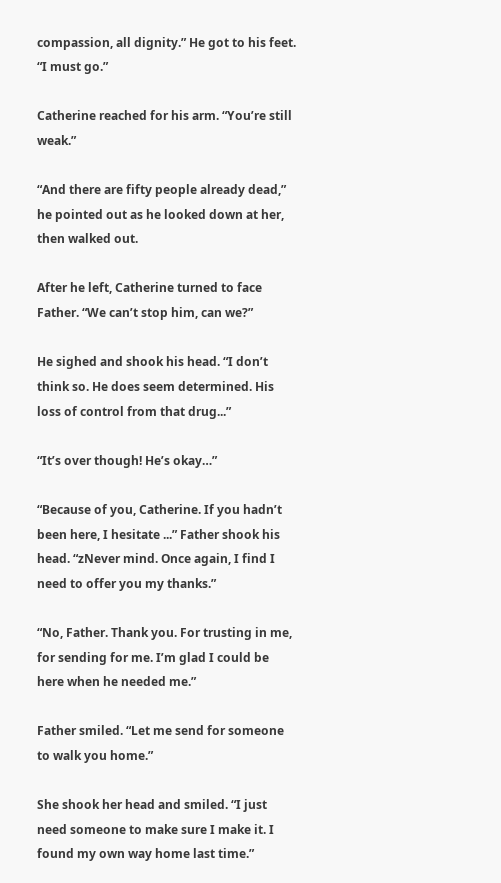compassion, all dignity.” He got to his feet. “I must go.”

Catherine reached for his arm. “You’re still weak.”

“And there are fifty people already dead,” he pointed out as he looked down at her, then walked out.

After he left, Catherine turned to face Father. “We can’t stop him, can we?”

He sighed and shook his head. “I don’t think so. He does seem determined. His loss of control from that drug...”

“It’s over though! He’s okay…”

“Because of you, Catherine. If you hadn’t been here, I hesitate ...” Father shook his head. “zNever mind. Once again, I find I need to offer you my thanks.”

“No, Father. Thank you. For trusting in me, for sending for me. I’m glad I could be here when he needed me.”

Father smiled. “Let me send for someone to walk you home.”

She shook her head and smiled. “I just need someone to make sure I make it. I found my own way home last time.”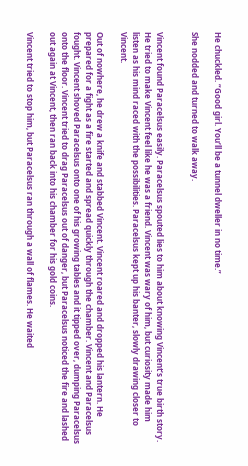He chuckled. “Good girl. You’ll be a tunnel dweller in no time.”

She nodded and turned to walk away.


Vincent found Paracelsus easily. Paracelsus spouted lies to him about knowing Vincent’s true birth story. He tried to make Vincent feel like he was a friend. Vincent was wary of him, but curiosity made him listen as his mind raced with the possibilities. Paracelsus kept up his banter, slowly drawing closer to Vincent.

Out of nowhere, he drew a knife and stabbed Vincent. Vincent roared and dropped his lantern. He prepared for a fight as a fire started and spread quickly through the chamber. Vincent and Paracelsus fought. Vincent shoved Paracelsus onto one of his growing tables and it tipped over, dumping Paracelsus onto the floor. Vincent tried to drag Paracelsus out of danger, but Paracelsus noticed the fire and lashed out again at Vincent, then ran back into his chamber for his gold coins.

Vincent tried to stop him, but Paracelsus ran through a wall of flames. He waited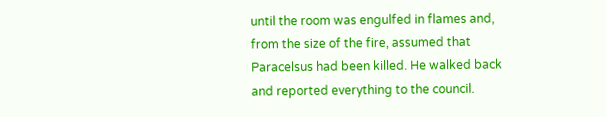until the room was engulfed in flames and, from the size of the fire, assumed that Paracelsus had been killed. He walked back and reported everything to the council.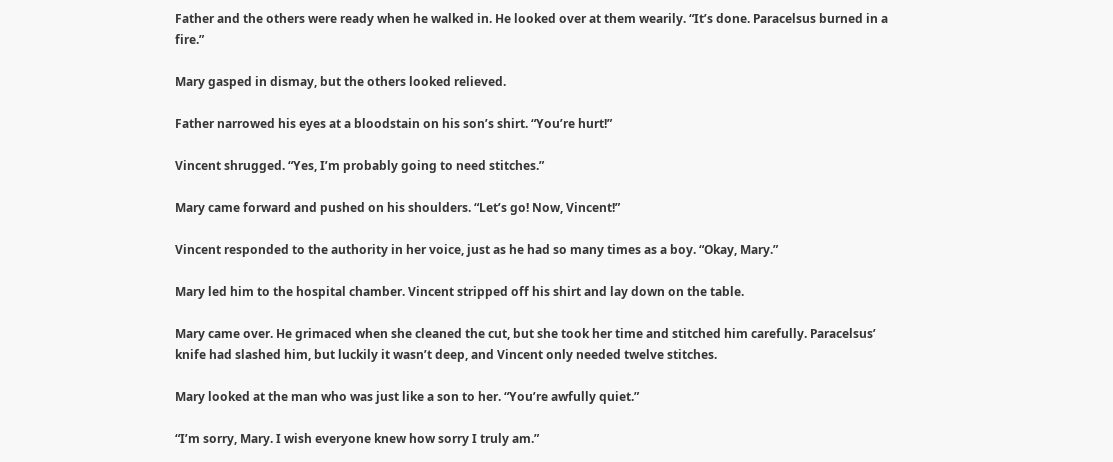Father and the others were ready when he walked in. He looked over at them wearily. “It’s done. Paracelsus burned in a fire.”

Mary gasped in dismay, but the others looked relieved.

Father narrowed his eyes at a bloodstain on his son’s shirt. “You’re hurt!”

Vincent shrugged. “Yes, I’m probably going to need stitches.”

Mary came forward and pushed on his shoulders. “Let’s go! Now, Vincent!”

Vincent responded to the authority in her voice, just as he had so many times as a boy. “Okay, Mary.”

Mary led him to the hospital chamber. Vincent stripped off his shirt and lay down on the table.

Mary came over. He grimaced when she cleaned the cut, but she took her time and stitched him carefully. Paracelsus’ knife had slashed him, but luckily it wasn’t deep, and Vincent only needed twelve stitches.

Mary looked at the man who was just like a son to her. “You’re awfully quiet.”

“I’m sorry, Mary. I wish everyone knew how sorry I truly am.”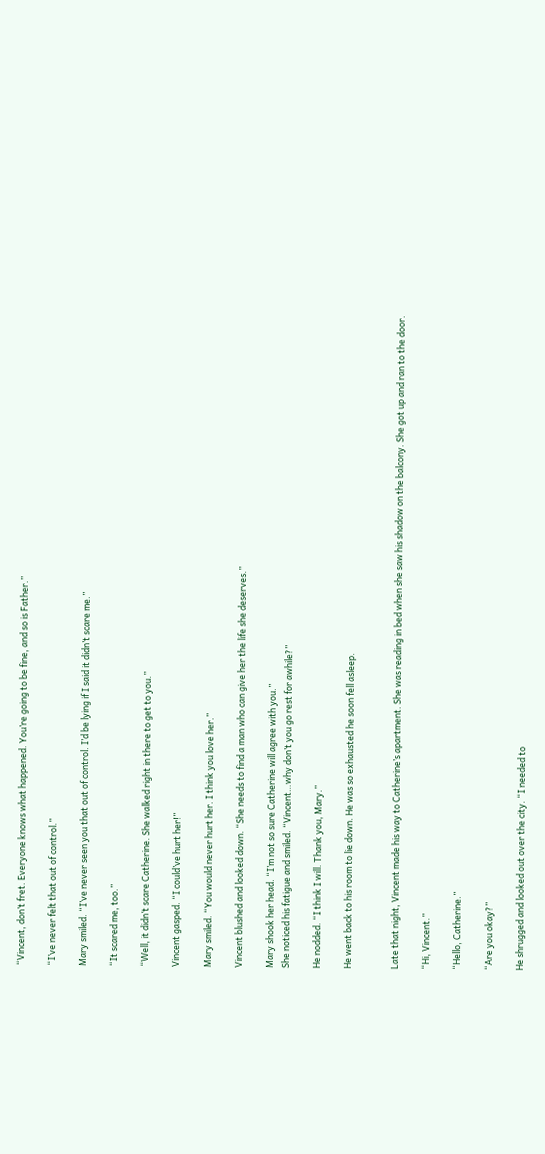“Vincent, don’t fret. Everyone knows what happened. You’re going to be fine, and so is Father.”

“I’ve never felt that out of control.”

Mary smiled. “I’ve never seen you that out of control. I’d be lying if I said it didn’t scare me.”

“It scared me, too.”

“Well, it didn’t scare Catherine. She walked right in there to get to you.”

Vincent gasped. “I could’ve hurt her!”

Mary smiled. “You would never hurt her. I think you love her.”

Vincent blushed and looked down. “She needs to find a man who can give her the life she deserves.”

Mary shook her head. “I’m not so sure Catherine will agree with you.”
She noticed his fatigue and smiled. “Vincent…why don’t you go rest for awhile?”

He nodded. “I think I will. Thank you, Mary.”

He went back to his room to lie down. He was so exhausted he soon fell asleep.


Late that night, Vincent made his way to Catherine’s apartment. She was reading in bed when she saw his shadow on the balcony. She got up and ran to the door.

“Hi, Vincent.”

“Hello, Catherine.”

“Are you okay?”

He shrugged and looked out over the city. “I needed to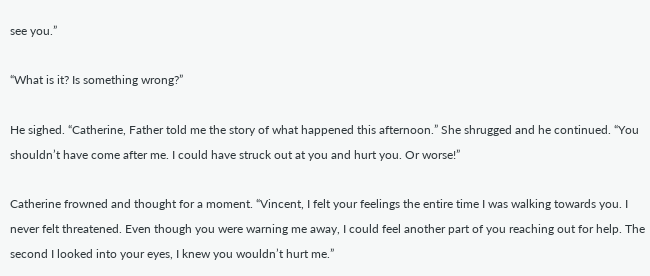see you.”

“What is it? Is something wrong?”

He sighed. “Catherine, Father told me the story of what happened this afternoon.” She shrugged and he continued. “You shouldn’t have come after me. I could have struck out at you and hurt you. Or worse!”

Catherine frowned and thought for a moment. “Vincent, I felt your feelings the entire time I was walking towards you. I never felt threatened. Even though you were warning me away, I could feel another part of you reaching out for help. The second I looked into your eyes, I knew you wouldn’t hurt me.”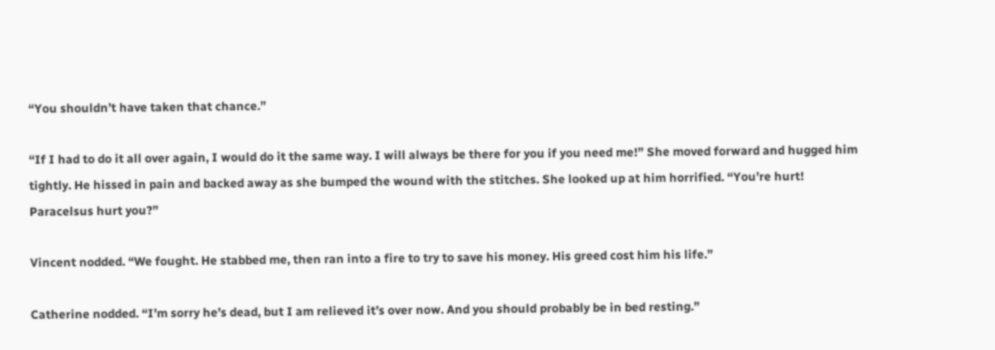“You shouldn’t have taken that chance.”

“If I had to do it all over again, I would do it the same way. I will always be there for you if you need me!” She moved forward and hugged him tightly. He hissed in pain and backed away as she bumped the wound with the stitches. She looked up at him horrified. “You’re hurt! Paracelsus hurt you?”

Vincent nodded. “We fought. He stabbed me, then ran into a fire to try to save his money. His greed cost him his life.”

Catherine nodded. “I’m sorry he’s dead, but I am relieved it’s over now. And you should probably be in bed resting.”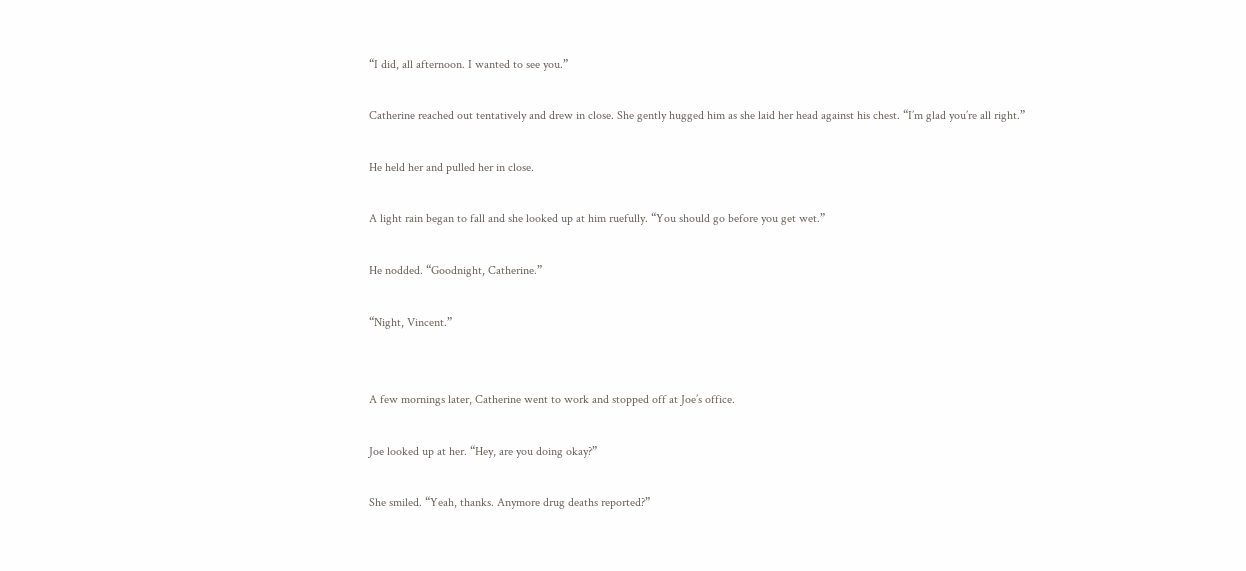“I did, all afternoon. I wanted to see you.”

Catherine reached out tentatively and drew in close. She gently hugged him as she laid her head against his chest. “I’m glad you’re all right.”

He held her and pulled her in close.

A light rain began to fall and she looked up at him ruefully. “You should go before you get wet.”

He nodded. “Goodnight, Catherine.”

“Night, Vincent.”


A few mornings later, Catherine went to work and stopped off at Joe’s office.

Joe looked up at her. “Hey, are you doing okay?”

She smiled. “Yeah, thanks. Anymore drug deaths reported?”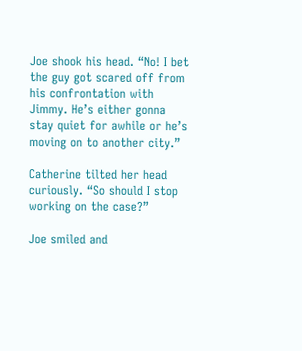Joe shook his head. “No! I bet the guy got scared off from his confrontation with Jimmy. He’s either gonna stay quiet for awhile or he’s moving on to another city.”

Catherine tilted her head curiously. “So should I stop working on the case?”

Joe smiled and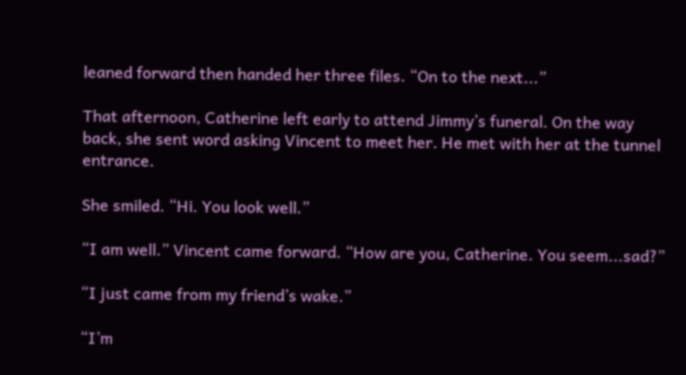leaned forward then handed her three files. “On to the next...”

That afternoon, Catherine left early to attend Jimmy’s funeral. On the way back, she sent word asking Vincent to meet her. He met with her at the tunnel entrance.

She smiled. “Hi. You look well.”

“I am well.” Vincent came forward. “How are you, Catherine. You seem...sad?”

“I just came from my friend’s wake.”

“I’m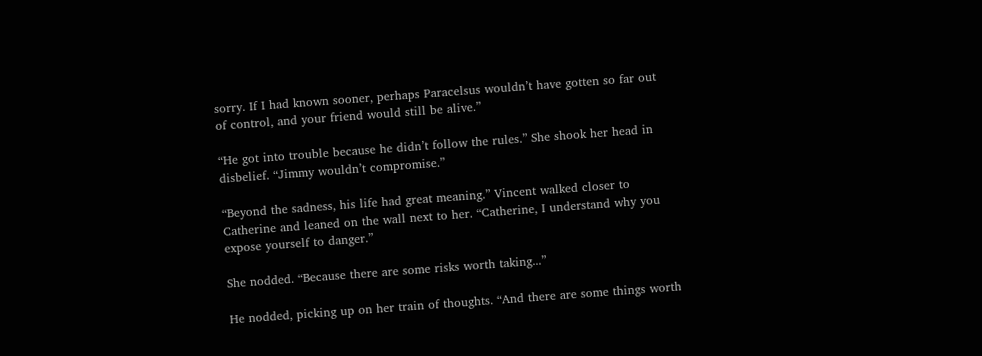sorry. If I had known sooner, perhaps Paracelsus wouldn’t have gotten so far out of control, and your friend would still be alive.”

“He got into trouble because he didn’t follow the rules.” She shook her head in disbelief. “Jimmy wouldn’t compromise.”

“Beyond the sadness, his life had great meaning.” Vincent walked closer to Catherine and leaned on the wall next to her. “Catherine, I understand why you expose yourself to danger.”

She nodded. “Because there are some risks worth taking...”

He nodded, picking up on her train of thoughts. “And there are some things worth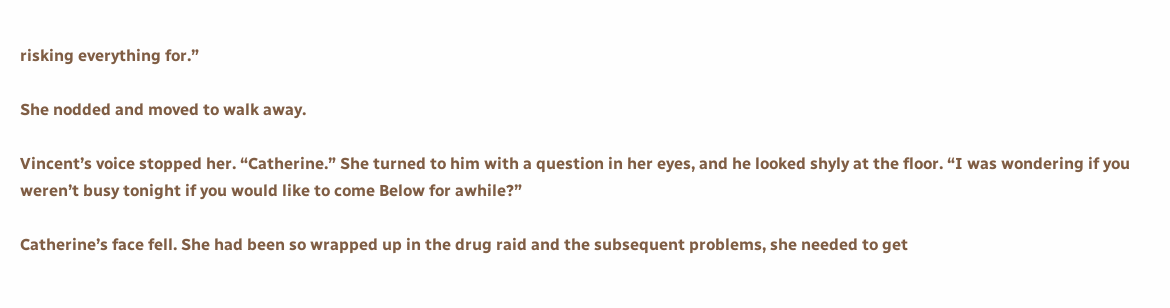risking everything for.”

She nodded and moved to walk away.

Vincent’s voice stopped her. “Catherine.” She turned to him with a question in her eyes, and he looked shyly at the floor. “I was wondering if you weren’t busy tonight if you would like to come Below for awhile?”

Catherine’s face fell. She had been so wrapped up in the drug raid and the subsequent problems, she needed to get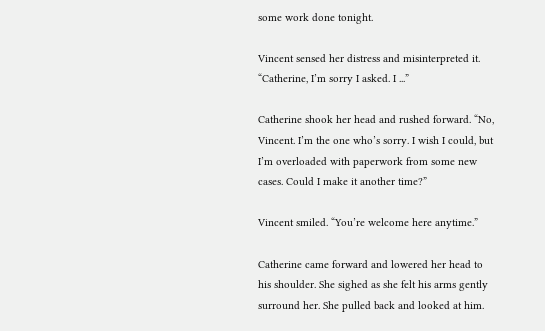some work done tonight.

Vincent sensed her distress and misinterpreted it. “Catherine, I’m sorry I asked. I ...”

Catherine shook her head and rushed forward. “No, Vincent. I’m the one who’s sorry. I wish I could, but I’m overloaded with paperwork from some new cases. Could I make it another time?”

Vincent smiled. “You’re welcome here anytime.”

Catherine came forward and lowered her head to his shoulder. She sighed as she felt his arms gently surround her. She pulled back and looked at him.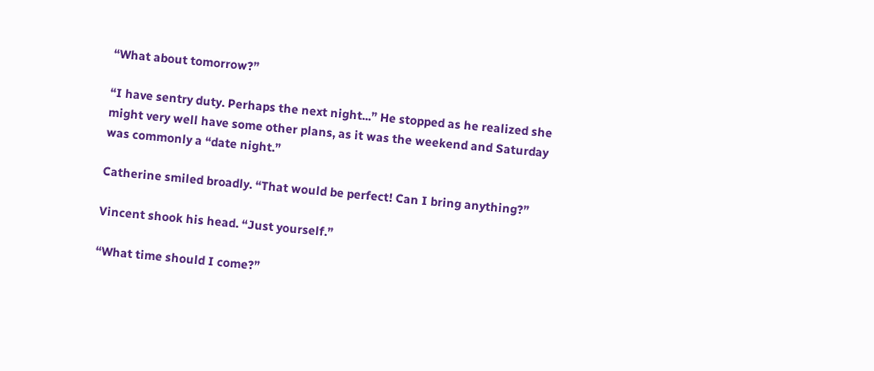“What about tomorrow?”

“I have sentry duty. Perhaps the next night...” He stopped as he realized she might very well have some other plans, as it was the weekend and Saturday was commonly a “date night.”

Catherine smiled broadly. “That would be perfect! Can I bring anything?”

Vincent shook his head. “Just yourself.”

“What time should I come?”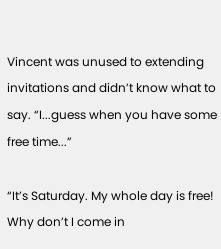Vincent was unused to extending invitations and didn’t know what to say. “I...guess when you have some free time...”

“It’s Saturday. My whole day is free! Why don’t I come in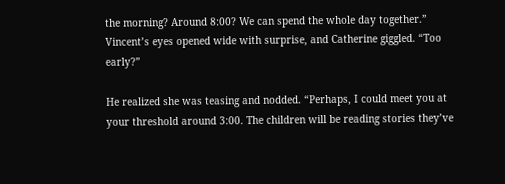the morning? Around 8:00? We can spend the whole day together.” Vincent’s eyes opened wide with surprise, and Catherine giggled. “Too early?”

He realized she was teasing and nodded. “Perhaps, I could meet you at your threshold around 3:00. The children will be reading stories they’ve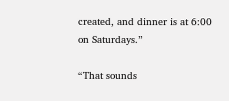created, and dinner is at 6:00 on Saturdays.”

“That sounds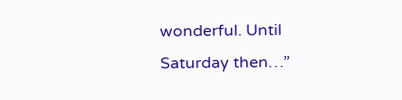wonderful. Until Saturday then…”